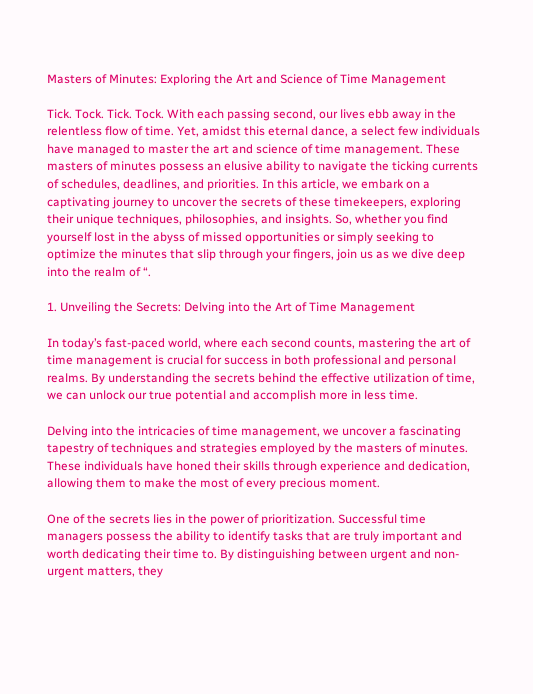Masters of Minutes: Exploring the Art and Science of Time Management

Tick. Tock. Tick. Tock. With each passing second, our lives ebb away in the relentless flow of time. Yet, amidst this eternal dance, a select few individuals have managed to master the art and science of time management. These masters of minutes possess an elusive ability to navigate the ticking currents of schedules, deadlines, and priorities. In this article, we embark on a captivating journey to uncover the secrets of these timekeepers, exploring their unique techniques, philosophies, and insights. So, whether you find yourself lost in the abyss of missed opportunities or simply seeking to optimize the minutes that slip through your fingers, join us as we dive deep into the realm of “.

1. Unveiling the Secrets: Delving into the Art of Time Management

In today’s fast-paced world, where each second counts, mastering the art of time management is crucial for success in both professional and personal realms. By understanding the secrets behind the effective utilization of time, we can unlock our true potential and accomplish more in less time.

Delving into the intricacies of time management, we uncover a fascinating tapestry of techniques and strategies employed by the masters of minutes. These individuals have honed their skills through experience and dedication, allowing them to make the most of every precious moment.

One of the secrets lies in the power of prioritization. Successful time managers possess the ability to identify tasks that are truly important and worth dedicating their time to. By distinguishing between urgent and non-urgent matters, they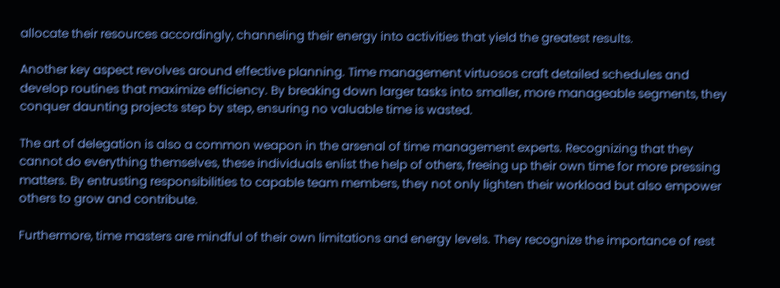allocate their resources accordingly, channeling their energy into activities that yield the greatest results.

Another key aspect revolves around effective planning. Time management virtuosos craft detailed schedules and develop routines that maximize efficiency. By breaking down larger tasks into smaller, more manageable segments, they conquer daunting projects step by step, ensuring no valuable time is wasted.

The art of delegation is also a common weapon in the arsenal of time management experts. Recognizing that they cannot do everything themselves, these individuals enlist the help of others, freeing up their own time for more pressing matters. By entrusting responsibilities to capable team members, they not only lighten their workload but also empower others to grow and contribute.

Furthermore, time masters are mindful of their own limitations and energy levels. They recognize the importance of rest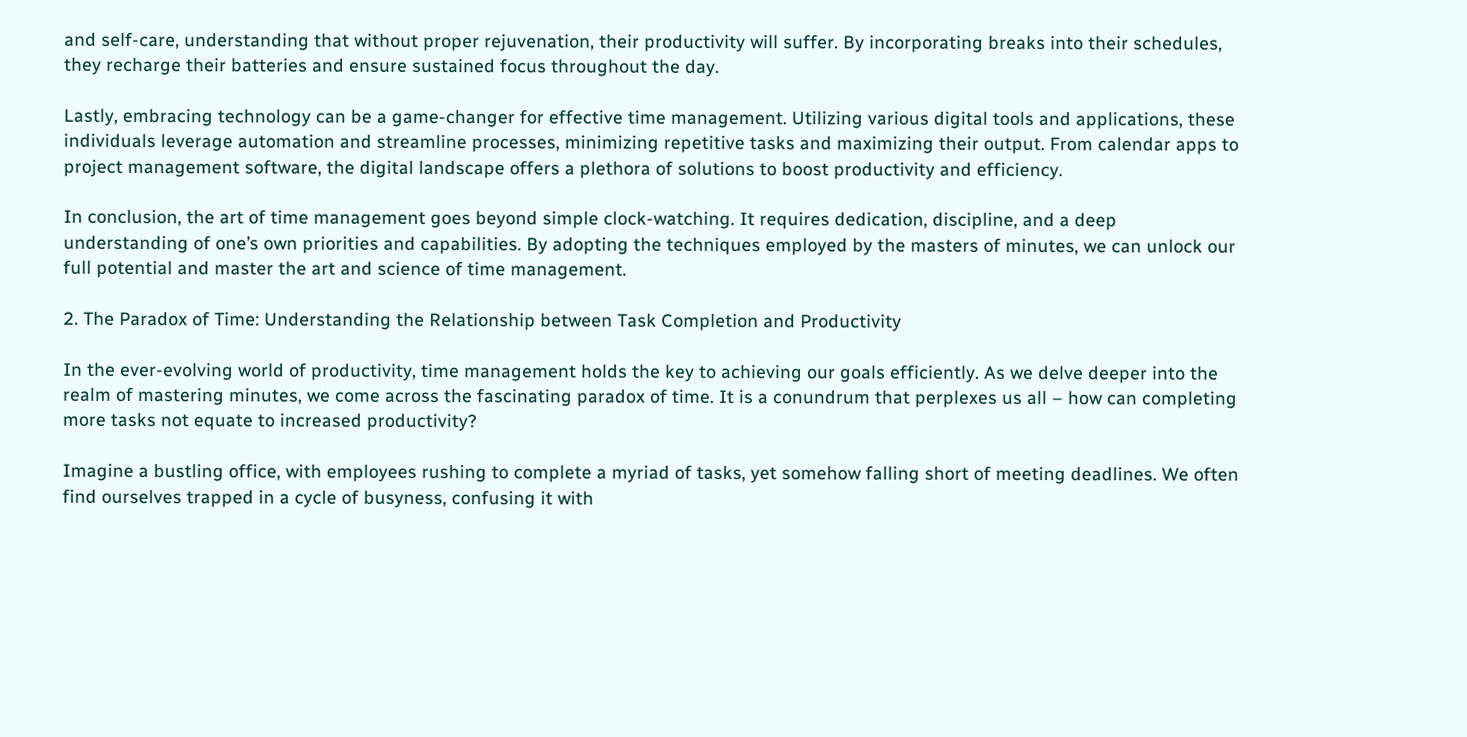and self-care, understanding that without proper rejuvenation, their productivity will suffer. By incorporating breaks into their schedules, they recharge their batteries and ensure sustained focus throughout the day.

Lastly, embracing technology can be a game-changer for effective time management. Utilizing various digital tools and applications, these individuals leverage automation and streamline processes, minimizing repetitive tasks and maximizing their output. From calendar apps to project management software, the digital landscape offers a plethora of solutions to boost productivity and efficiency.

In conclusion, the art of time management goes beyond simple clock-watching. It requires dedication, discipline, and a deep understanding of one’s own priorities and capabilities. By adopting the techniques employed by the masters of minutes, we can unlock our full potential and master the art and science of time management.

2. The Paradox of Time: Understanding the Relationship between Task Completion and Productivity

In the ever-evolving world of productivity, time management holds the key to achieving our goals efficiently. As we delve deeper into the realm of mastering minutes, we come across the fascinating paradox of time. It is a conundrum that perplexes us all – how can completing more tasks not equate to increased productivity?

Imagine a bustling office, with employees rushing to complete a myriad of tasks, yet somehow falling short of meeting deadlines. We often find ourselves trapped in a cycle of busyness, confusing it with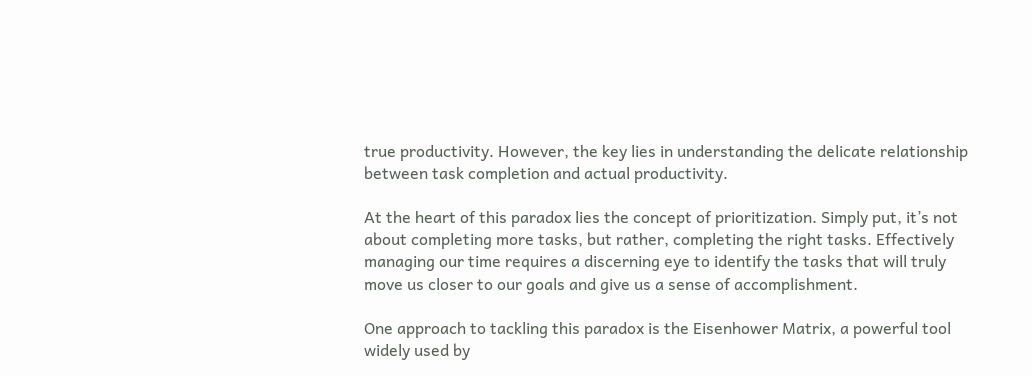true productivity. However, the key lies in understanding the delicate relationship between task completion and actual productivity.

At the heart of this paradox lies the concept of prioritization. Simply put, it’s not about completing more tasks, but rather, completing the right tasks. Effectively managing our time requires a discerning eye to identify the tasks that will truly move us closer to our goals and give us a sense of accomplishment.

One approach to tackling this paradox is the Eisenhower Matrix, a powerful tool widely used by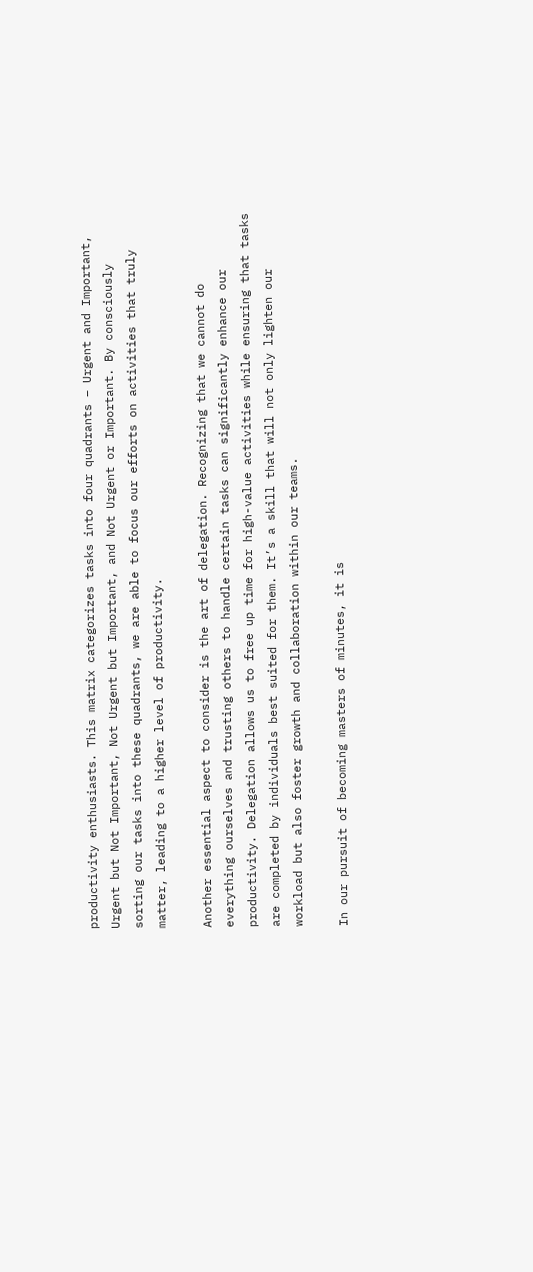productivity enthusiasts. This matrix categorizes tasks into four quadrants – Urgent and Important, Urgent but Not Important, Not Urgent but Important, and Not Urgent or Important. By consciously sorting our tasks into these quadrants, we are able to focus our efforts on activities that truly matter, leading to a higher level of productivity.

Another essential aspect to consider is the art of delegation. Recognizing that we cannot do everything ourselves and trusting others to handle certain tasks can significantly enhance our productivity. Delegation allows us to free up time for high-value activities while ensuring that tasks are completed by individuals best suited for them. It’s a skill that will not only lighten our workload but also foster growth and collaboration within our teams.

In our pursuit of becoming masters of minutes, it is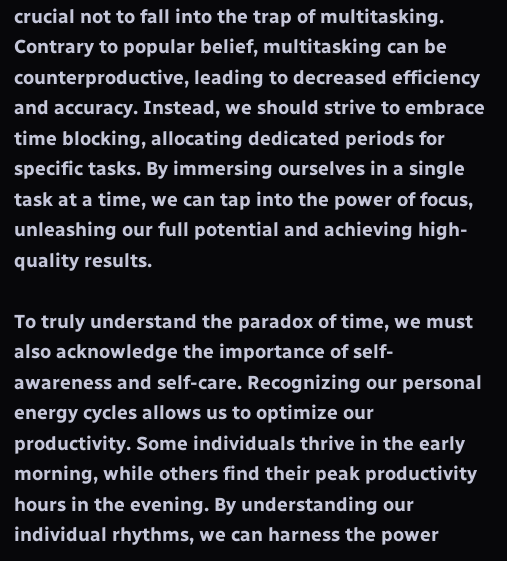crucial not to fall into the trap of multitasking. Contrary to popular belief, multitasking can be counterproductive, leading to decreased efficiency and accuracy. Instead, we should strive to embrace time blocking, allocating dedicated periods for specific tasks. By immersing ourselves in a single task at a time, we can tap into the power of focus, unleashing our full potential and achieving high-quality results.

To truly understand the paradox of time, we must also acknowledge the importance of self-awareness and self-care. Recognizing our personal energy cycles allows us to optimize our productivity. Some individuals thrive in the early morning, while others find their peak productivity hours in the evening. By understanding our individual rhythms, we can harness the power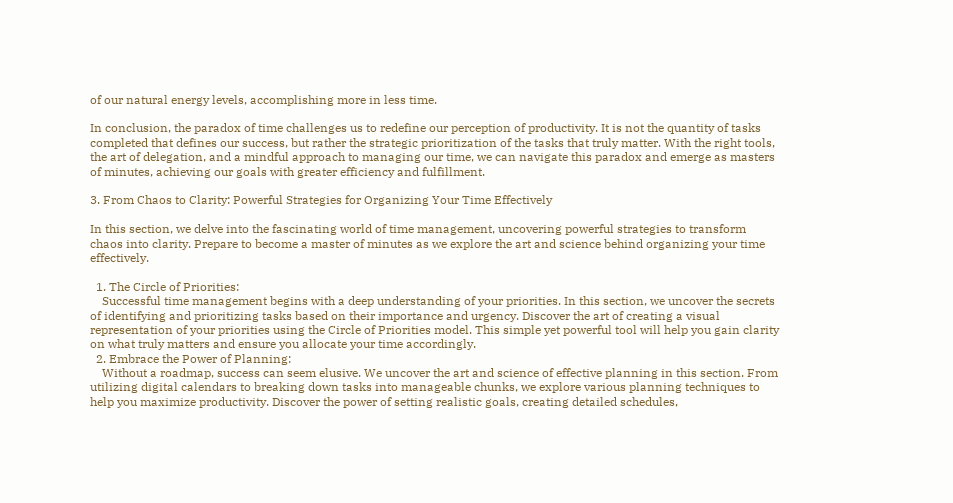of our natural energy levels, accomplishing more in less time.

In conclusion, the paradox of time challenges us to redefine our perception of productivity. It is not the quantity of tasks completed that defines our success, but rather the strategic prioritization of the tasks that truly matter. With the right tools, the art of delegation, and a mindful approach to managing our time, we can navigate this paradox and emerge as masters of minutes, achieving our goals with greater efficiency and fulfillment.

3. From Chaos to Clarity: Powerful Strategies for Organizing Your Time Effectively

In this section, we delve into the fascinating world of time management, uncovering powerful strategies to transform chaos into clarity. Prepare to become a master of minutes as we explore the art and science behind organizing your time effectively.

  1. The Circle of Priorities:
    Successful time management begins with a deep understanding of your priorities. In this section, we uncover the secrets of identifying and prioritizing tasks based on their importance and urgency. Discover the art of creating a visual representation of your priorities using the Circle of Priorities model. This simple yet powerful tool will help you gain clarity on what truly matters and ensure you allocate your time accordingly.
  2. Embrace the Power of Planning:
    Without a roadmap, success can seem elusive. We uncover the art and science of effective planning in this section. From utilizing digital calendars to breaking down tasks into manageable chunks, we explore various planning techniques to help you maximize productivity. Discover the power of setting realistic goals, creating detailed schedules,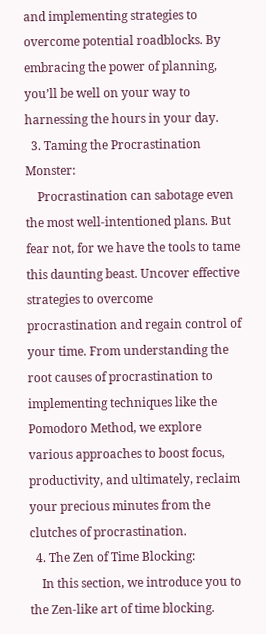and implementing strategies to overcome potential roadblocks. By embracing the power of planning, you’ll be well on your way to harnessing the hours in your day.
  3. Taming the Procrastination Monster:
    Procrastination can sabotage even the most well-intentioned plans. But fear not, for we have the tools to tame this daunting beast. Uncover effective strategies to overcome procrastination and regain control of your time. From understanding the root causes of procrastination to implementing techniques like the Pomodoro Method, we explore various approaches to boost focus, productivity, and ultimately, reclaim your precious minutes from the clutches of procrastination.
  4. The Zen of Time Blocking:
    In this section, we introduce you to the Zen-like art of time blocking.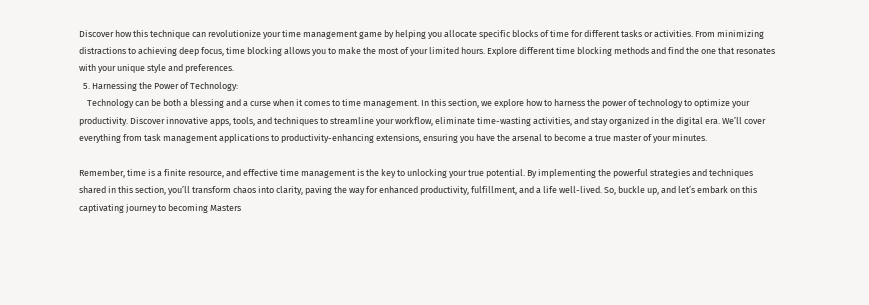Discover how this technique can revolutionize your time management game by helping you allocate specific blocks of time for different tasks or activities. From minimizing distractions to achieving deep focus, time blocking allows you to make the most of your limited hours. Explore different time blocking methods and find the one that resonates with your unique style and preferences.
  5. Harnessing the Power of Technology:
    Technology can be both a blessing and a curse when it comes to time management. In this section, we explore how to harness the power of technology to optimize your productivity. Discover innovative apps, tools, and techniques to streamline your workflow, eliminate time-wasting activities, and stay organized in the digital era. We’ll cover everything from task management applications to productivity-enhancing extensions, ensuring you have the arsenal to become a true master of your minutes.

Remember, time is a finite resource, and effective time management is the key to unlocking your true potential. By implementing the powerful strategies and techniques shared in this section, you’ll transform chaos into clarity, paving the way for enhanced productivity, fulfillment, and a life well-lived. So, buckle up, and let’s embark on this captivating journey to becoming Masters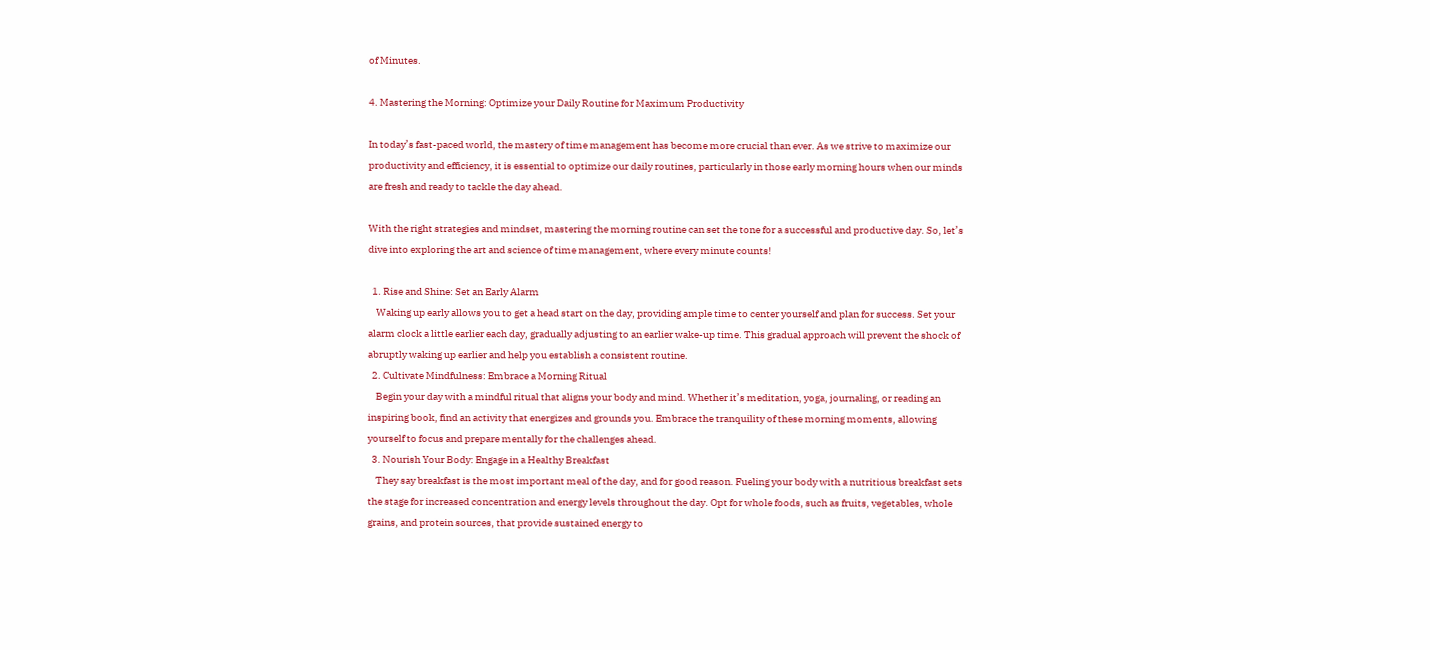of Minutes.

4. Mastering the Morning: Optimize your Daily Routine for Maximum Productivity

In today’s fast-paced world, the mastery of time management has become more crucial than ever. As we strive to maximize our productivity and efficiency, it is essential to optimize our daily routines, particularly in those early morning hours when our minds are fresh and ready to tackle the day ahead.

With the right strategies and mindset, mastering the morning routine can set the tone for a successful and productive day. So, let’s dive into exploring the art and science of time management, where every minute counts!

  1. Rise and Shine: Set an Early Alarm
    Waking up early allows you to get a head start on the day, providing ample time to center yourself and plan for success. Set your alarm clock a little earlier each day, gradually adjusting to an earlier wake-up time. This gradual approach will prevent the shock of abruptly waking up earlier and help you establish a consistent routine.
  2. Cultivate Mindfulness: Embrace a Morning Ritual
    Begin your day with a mindful ritual that aligns your body and mind. Whether it’s meditation, yoga, journaling, or reading an inspiring book, find an activity that energizes and grounds you. Embrace the tranquility of these morning moments, allowing yourself to focus and prepare mentally for the challenges ahead.
  3. Nourish Your Body: Engage in a Healthy Breakfast
    They say breakfast is the most important meal of the day, and for good reason. Fueling your body with a nutritious breakfast sets the stage for increased concentration and energy levels throughout the day. Opt for whole foods, such as fruits, vegetables, whole grains, and protein sources, that provide sustained energy to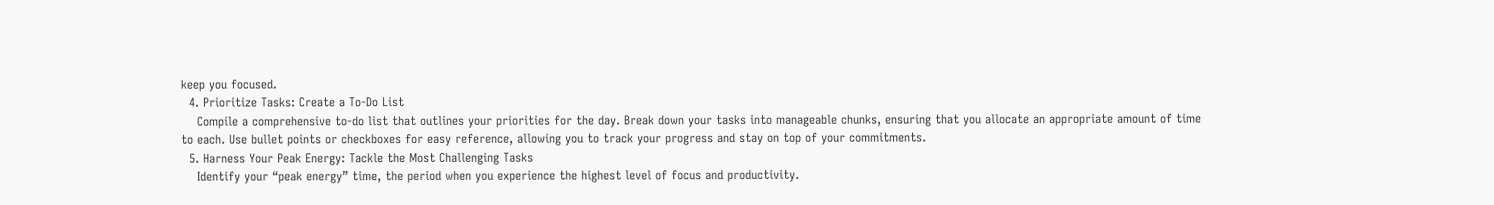keep you focused.
  4. Prioritize Tasks: Create a To-Do List
    Compile a comprehensive to-do list that outlines your priorities for the day. Break down your tasks into manageable chunks, ensuring that you allocate an appropriate amount of time to each. Use bullet points or checkboxes for easy reference, allowing you to track your progress and stay on top of your commitments.
  5. Harness Your Peak Energy: Tackle the Most Challenging Tasks
    Identify your “peak energy” time, the period when you experience the highest level of focus and productivity.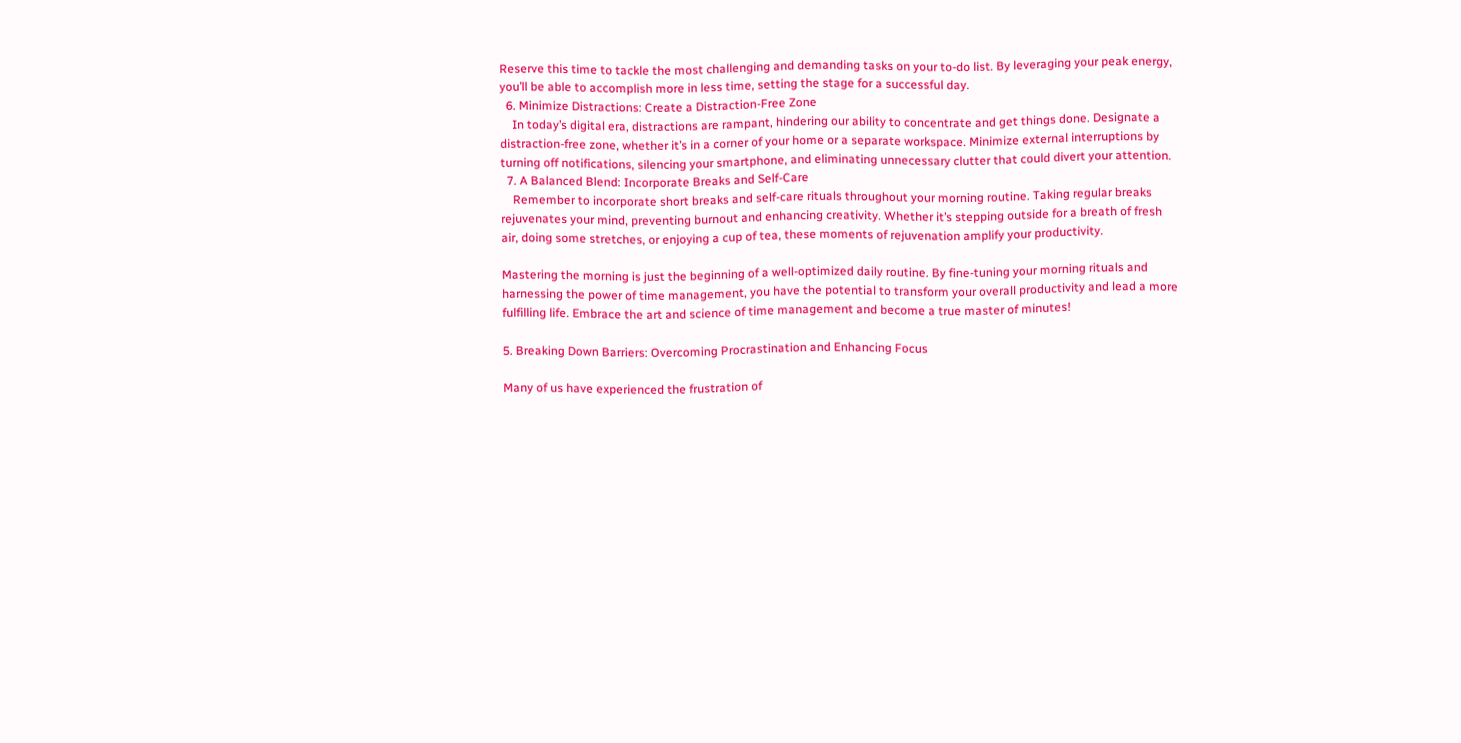Reserve this time to tackle the most challenging and demanding tasks on your to-do list. By leveraging your peak energy, you’ll be able to accomplish more in less time, setting the stage for a successful day.
  6. Minimize Distractions: Create a Distraction-Free Zone
    In today’s digital era, distractions are rampant, hindering our ability to concentrate and get things done. Designate a distraction-free zone, whether it’s in a corner of your home or a separate workspace. Minimize external interruptions by turning off notifications, silencing your smartphone, and eliminating unnecessary clutter that could divert your attention.
  7. A Balanced Blend: Incorporate Breaks and Self-Care
    Remember to incorporate short breaks and self-care rituals throughout your morning routine. Taking regular breaks rejuvenates your mind, preventing burnout and enhancing creativity. Whether it’s stepping outside for a breath of fresh air, doing some stretches, or enjoying a cup of tea, these moments of rejuvenation amplify your productivity.

Mastering the morning is just the beginning of a well-optimized daily routine. By fine-tuning your morning rituals and harnessing the power of time management, you have the potential to transform your overall productivity and lead a more fulfilling life. Embrace the art and science of time management and become a true master of minutes!

5. Breaking Down Barriers: Overcoming Procrastination and Enhancing Focus

Many of us have experienced the frustration of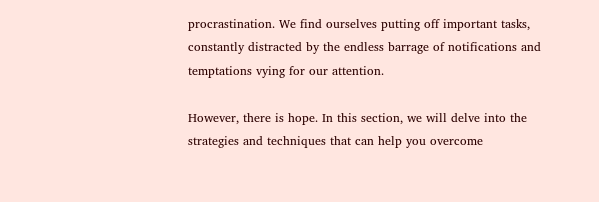procrastination. We find ourselves putting off important tasks, constantly distracted by the endless barrage of notifications and temptations vying for our attention.

However, there is hope. In this section, we will delve into the strategies and techniques that can help you overcome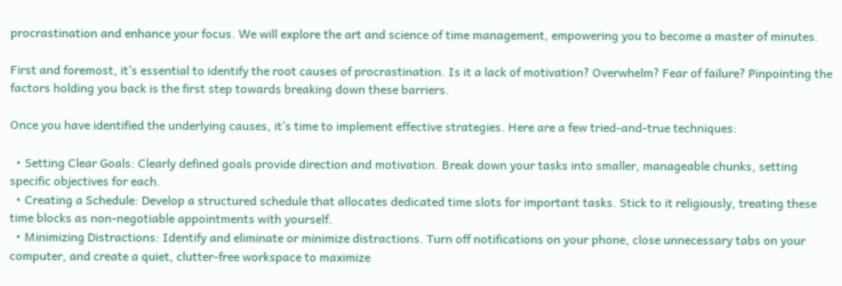procrastination and enhance your focus. We will explore the art and science of time management, empowering you to become a master of minutes.

First and foremost, it’s essential to identify the root causes of procrastination. Is it a lack of motivation? Overwhelm? Fear of failure? Pinpointing the factors holding you back is the first step towards breaking down these barriers.

Once you have identified the underlying causes, it’s time to implement effective strategies. Here are a few tried-and-true techniques:

  • Setting Clear Goals: Clearly defined goals provide direction and motivation. Break down your tasks into smaller, manageable chunks, setting specific objectives for each.
  • Creating a Schedule: Develop a structured schedule that allocates dedicated time slots for important tasks. Stick to it religiously, treating these time blocks as non-negotiable appointments with yourself.
  • Minimizing Distractions: Identify and eliminate or minimize distractions. Turn off notifications on your phone, close unnecessary tabs on your computer, and create a quiet, clutter-free workspace to maximize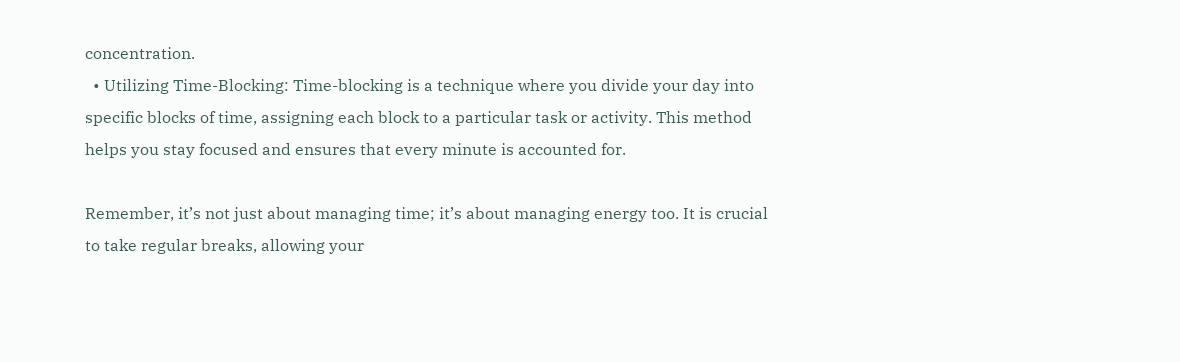concentration.
  • Utilizing Time-Blocking: Time-blocking is a technique where you divide your day into specific blocks of time, assigning each block to a particular task or activity. This method helps you stay focused and ensures that every minute is accounted for.

Remember, it’s not just about managing time; it’s about managing energy too. It is crucial to take regular breaks, allowing your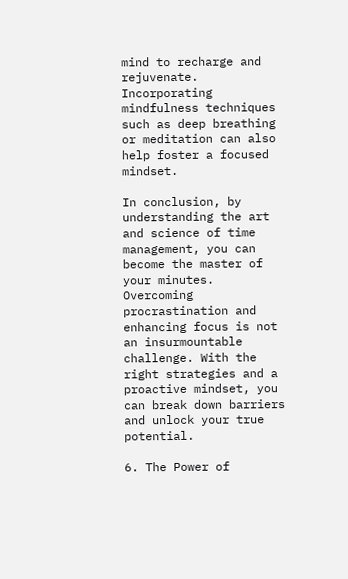mind to recharge and rejuvenate. Incorporating mindfulness techniques such as deep breathing or meditation can also help foster a focused mindset.

In conclusion, by understanding the art and science of time management, you can become the master of your minutes. Overcoming procrastination and enhancing focus is not an insurmountable challenge. With the right strategies and a proactive mindset, you can break down barriers and unlock your true potential.

6. The Power of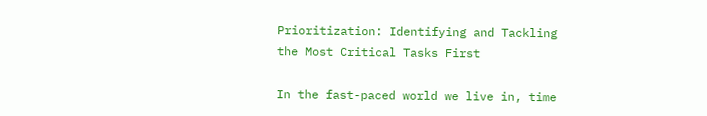Prioritization: Identifying and Tackling the Most Critical Tasks First

In the fast-paced world we live in, time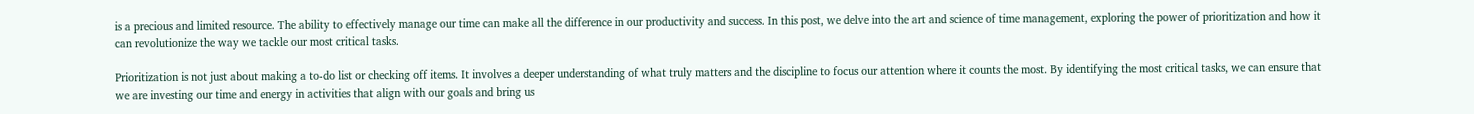is a precious and limited resource. The ability to effectively manage our time can make all the difference in our productivity and success. In this post, we delve into the art and science of time management, exploring the power of prioritization and how it can revolutionize the way we tackle our most critical tasks.

Prioritization is not just about making a to-do list or checking off items. It involves a deeper understanding of what truly matters and the discipline to focus our attention where it counts the most. By identifying the most critical tasks, we can ensure that we are investing our time and energy in activities that align with our goals and bring us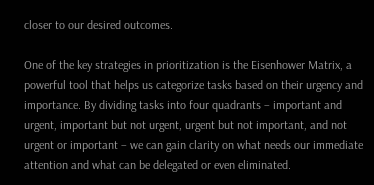closer to our desired outcomes.

One of the key strategies in prioritization is the Eisenhower Matrix, a powerful tool that helps us categorize tasks based on their urgency and importance. By dividing tasks into four quadrants – important and urgent, important but not urgent, urgent but not important, and not urgent or important – we can gain clarity on what needs our immediate attention and what can be delegated or even eliminated.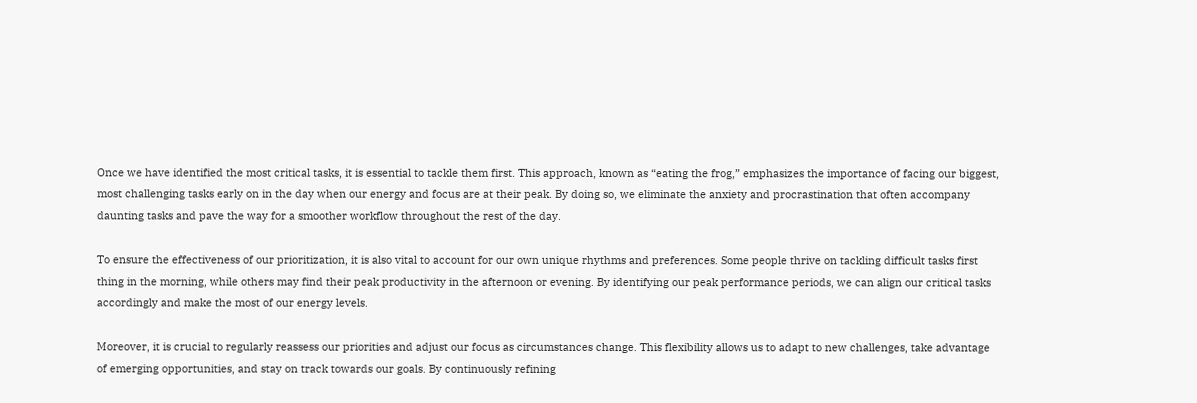Once we have identified the most critical tasks, it is essential to tackle them first. This approach, known as “eating the frog,” emphasizes the importance of facing our biggest, most challenging tasks early on in the day when our energy and focus are at their peak. By doing so, we eliminate the anxiety and procrastination that often accompany daunting tasks and pave the way for a smoother workflow throughout the rest of the day.

To ensure the effectiveness of our prioritization, it is also vital to account for our own unique rhythms and preferences. Some people thrive on tackling difficult tasks first thing in the morning, while others may find their peak productivity in the afternoon or evening. By identifying our peak performance periods, we can align our critical tasks accordingly and make the most of our energy levels.

Moreover, it is crucial to regularly reassess our priorities and adjust our focus as circumstances change. This flexibility allows us to adapt to new challenges, take advantage of emerging opportunities, and stay on track towards our goals. By continuously refining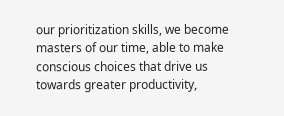our prioritization skills, we become masters of our time, able to make conscious choices that drive us towards greater productivity,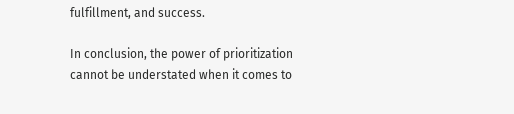fulfillment, and success.

In conclusion, the power of prioritization cannot be understated when it comes to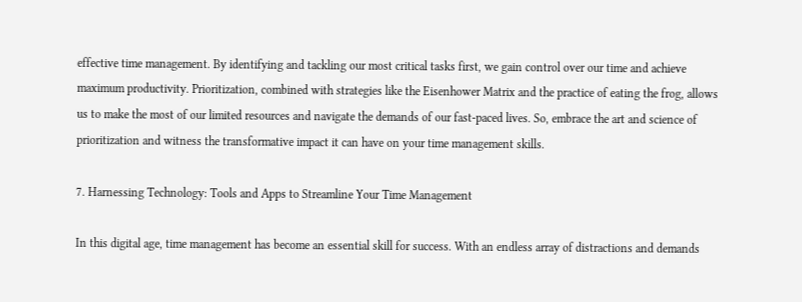effective time management. By identifying and tackling our most critical tasks first, we gain control over our time and achieve maximum productivity. Prioritization, combined with strategies like the Eisenhower Matrix and the practice of eating the frog, allows us to make the most of our limited resources and navigate the demands of our fast-paced lives. So, embrace the art and science of prioritization and witness the transformative impact it can have on your time management skills.

7. Harnessing Technology: Tools and Apps to Streamline Your Time Management

In this digital age, time management has become an essential skill for success. With an endless array of distractions and demands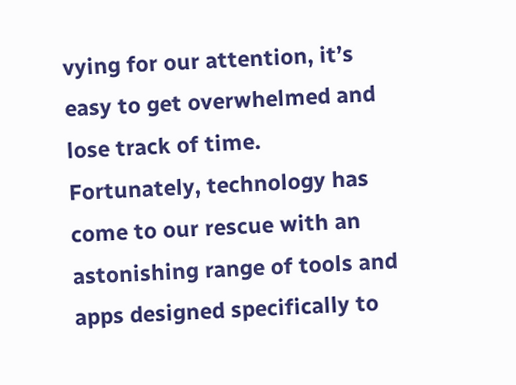vying for our attention, it’s easy to get overwhelmed and lose track of time. Fortunately, technology has come to our rescue with an astonishing range of tools and apps designed specifically to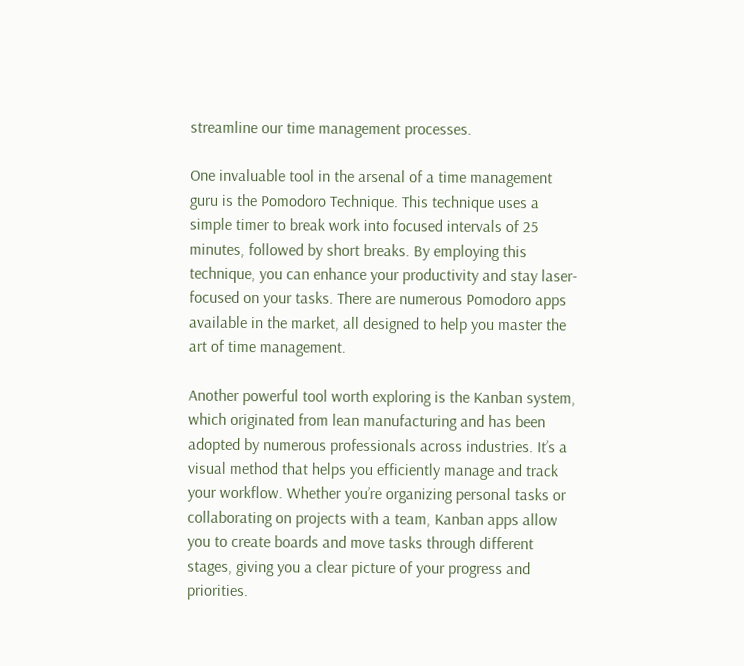streamline our time management processes.

One invaluable tool in the arsenal of a time management guru is the Pomodoro Technique. This technique uses a simple timer to break work into focused intervals of 25 minutes, followed by short breaks. By employing this technique, you can enhance your productivity and stay laser-focused on your tasks. There are numerous Pomodoro apps available in the market, all designed to help you master the art of time management.

Another powerful tool worth exploring is the Kanban system, which originated from lean manufacturing and has been adopted by numerous professionals across industries. It’s a visual method that helps you efficiently manage and track your workflow. Whether you’re organizing personal tasks or collaborating on projects with a team, Kanban apps allow you to create boards and move tasks through different stages, giving you a clear picture of your progress and priorities.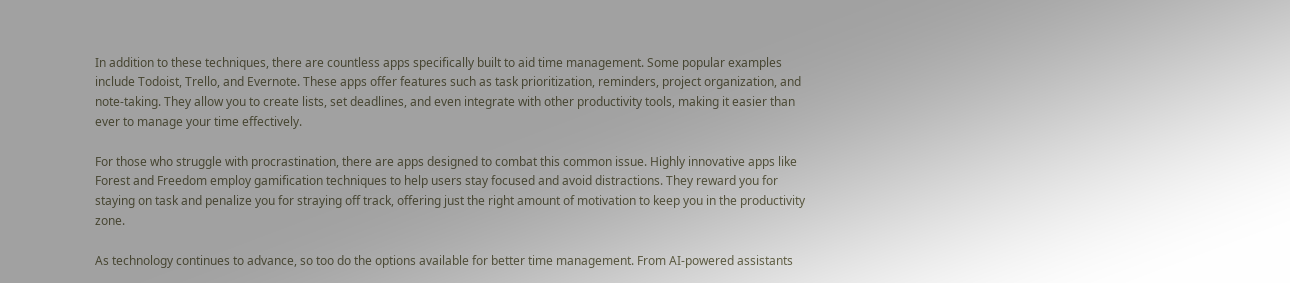In addition to these techniques, there are countless apps specifically built to aid time management. Some popular examples include Todoist, Trello, and Evernote. These apps offer features such as task prioritization, reminders, project organization, and note-taking. They allow you to create lists, set deadlines, and even integrate with other productivity tools, making it easier than ever to manage your time effectively.

For those who struggle with procrastination, there are apps designed to combat this common issue. Highly innovative apps like Forest and Freedom employ gamification techniques to help users stay focused and avoid distractions. They reward you for staying on task and penalize you for straying off track, offering just the right amount of motivation to keep you in the productivity zone.

As technology continues to advance, so too do the options available for better time management. From AI-powered assistants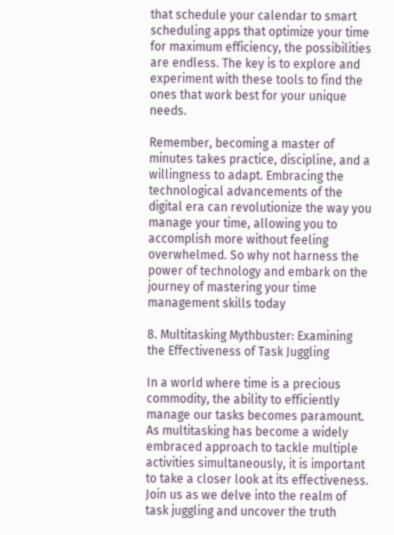that schedule your calendar to smart scheduling apps that optimize your time for maximum efficiency, the possibilities are endless. The key is to explore and experiment with these tools to find the ones that work best for your unique needs.

Remember, becoming a master of minutes takes practice, discipline, and a willingness to adapt. Embracing the technological advancements of the digital era can revolutionize the way you manage your time, allowing you to accomplish more without feeling overwhelmed. So why not harness the power of technology and embark on the journey of mastering your time management skills today

8. Multitasking Mythbuster: Examining the Effectiveness of Task Juggling

In a world where time is a precious commodity, the ability to efficiently manage our tasks becomes paramount. As multitasking has become a widely embraced approach to tackle multiple activities simultaneously, it is important to take a closer look at its effectiveness. Join us as we delve into the realm of task juggling and uncover the truth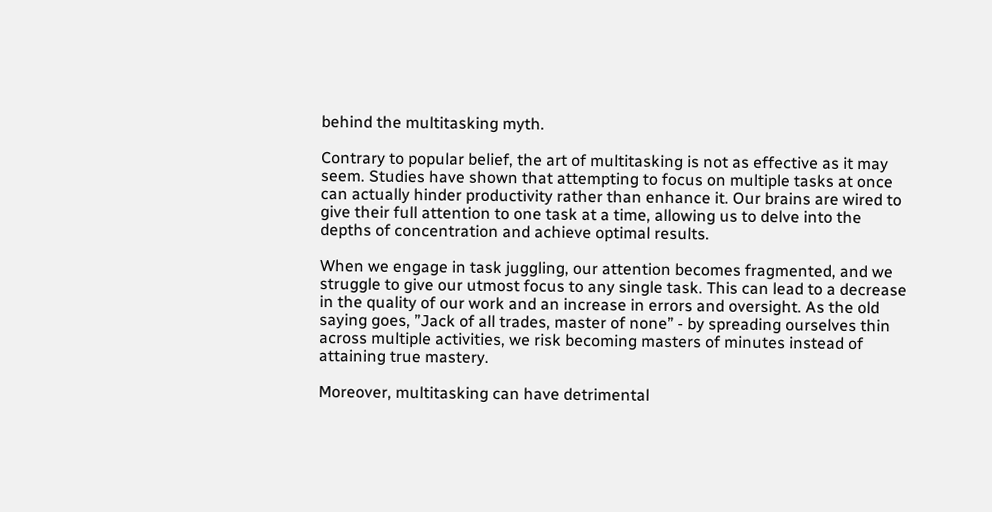behind the multitasking myth.

Contrary to popular belief, the art of multitasking is not as effective as it may seem. Studies have shown that attempting to focus on multiple tasks at once can actually hinder productivity rather than enhance it. Our brains are wired to give their full attention to one task at a time, allowing us to delve into the depths of concentration and achieve optimal results.

When we engage in task juggling, our attention becomes fragmented, and we struggle to give our utmost focus to any single task. This can lead to a decrease in the quality of our work and an increase in errors and oversight. As the old saying goes, ”Jack of all trades, master of none” - by spreading ourselves thin across multiple activities, we risk becoming masters of minutes instead of attaining true mastery.

Moreover, multitasking can have detrimental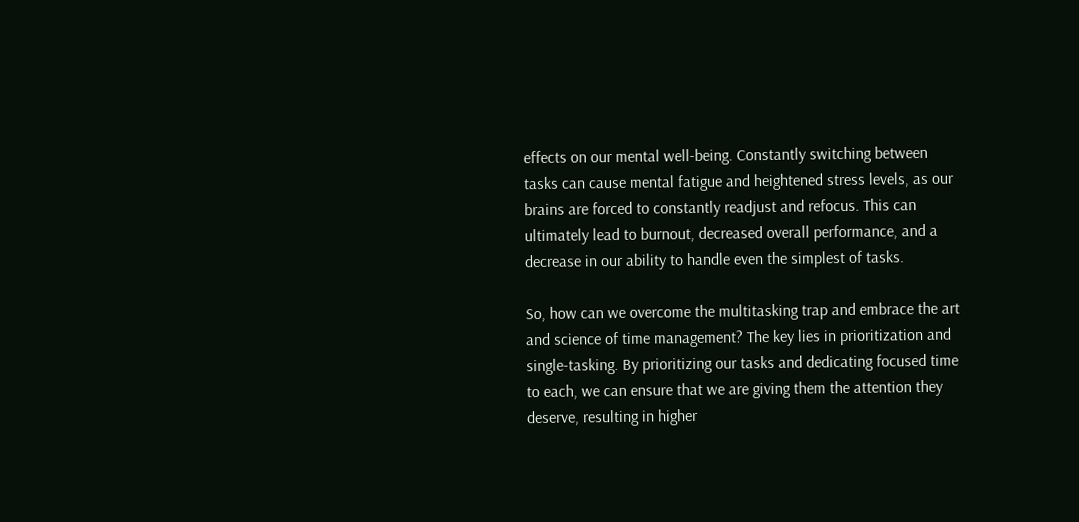effects on our mental well-being. Constantly switching between tasks can cause mental fatigue and heightened stress levels, as our brains are forced to constantly readjust and refocus. This can ultimately lead to burnout, decreased overall performance, and a decrease in our ability to handle even the simplest of tasks.

So, how can we overcome the multitasking trap and embrace the art and science of time management? The key lies in prioritization and single-tasking. By prioritizing our tasks and dedicating focused time to each, we can ensure that we are giving them the attention they deserve, resulting in higher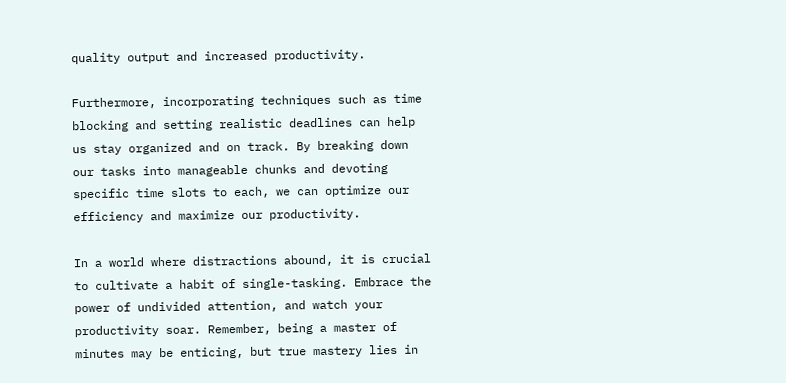quality output and increased productivity.

Furthermore, incorporating techniques such as time blocking and setting realistic deadlines can help us stay organized and on track. By breaking down our tasks into manageable chunks and devoting specific time slots to each, we can optimize our efficiency and maximize our productivity.

In a world where distractions abound, it is crucial to cultivate a habit of single-tasking. Embrace the power of undivided attention, and watch your productivity soar. Remember, being a master of minutes may be enticing, but true mastery lies in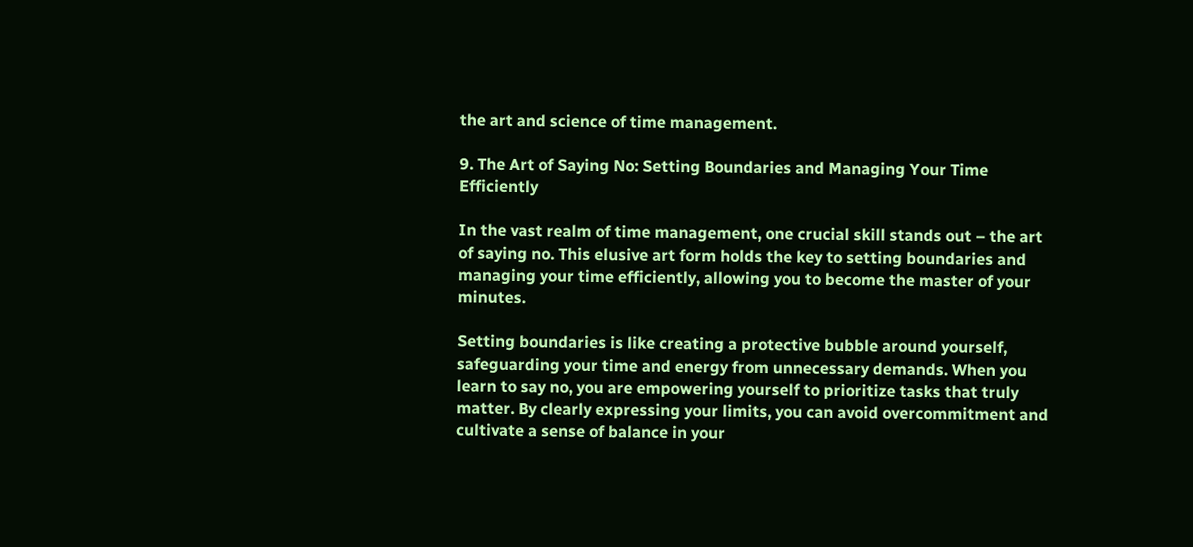the art and science of time management.

9. The Art of Saying No: Setting Boundaries and Managing Your Time Efficiently

In the vast realm of time management, one crucial skill stands out – the art of saying no. This elusive art form holds the key to setting boundaries and managing your time efficiently, allowing you to become the master of your minutes.

Setting boundaries is like creating a protective bubble around yourself, safeguarding your time and energy from unnecessary demands. When you learn to say no, you are empowering yourself to prioritize tasks that truly matter. By clearly expressing your limits, you can avoid overcommitment and cultivate a sense of balance in your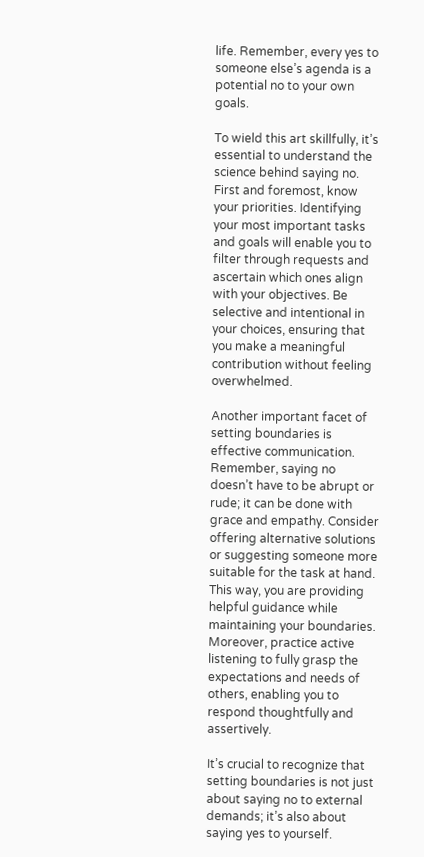life. Remember, every yes to someone else’s agenda is a potential no to your own goals.

To wield this art skillfully, it’s essential to understand the science behind saying no. First and foremost, know your priorities. Identifying your most important tasks and goals will enable you to filter through requests and ascertain which ones align with your objectives. Be selective and intentional in your choices, ensuring that you make a meaningful contribution without feeling overwhelmed.

Another important facet of setting boundaries is effective communication. Remember, saying no doesn’t have to be abrupt or rude; it can be done with grace and empathy. Consider offering alternative solutions or suggesting someone more suitable for the task at hand. This way, you are providing helpful guidance while maintaining your boundaries. Moreover, practice active listening to fully grasp the expectations and needs of others, enabling you to respond thoughtfully and assertively.

It’s crucial to recognize that setting boundaries is not just about saying no to external demands; it’s also about saying yes to yourself.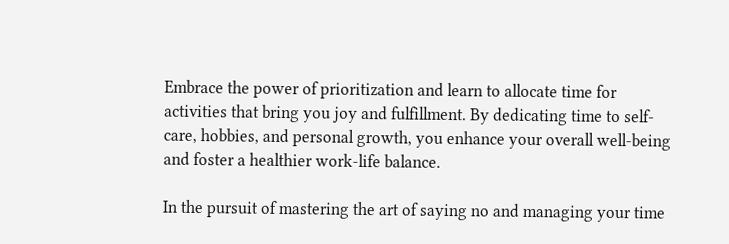Embrace the power of prioritization and learn to allocate time for activities that bring you joy and fulfillment. By dedicating time to self-care, hobbies, and personal growth, you enhance your overall well-being and foster a healthier work-life balance.

In the pursuit of mastering the art of saying no and managing your time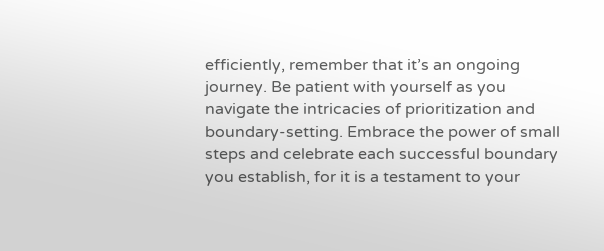efficiently, remember that it’s an ongoing journey. Be patient with yourself as you navigate the intricacies of prioritization and boundary-setting. Embrace the power of small steps and celebrate each successful boundary you establish, for it is a testament to your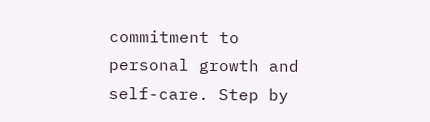commitment to personal growth and self-care. Step by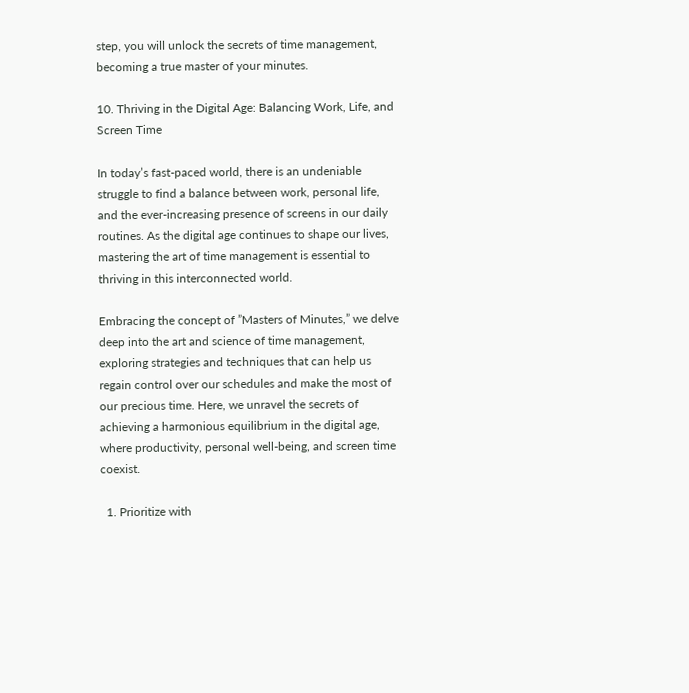step, you will unlock the secrets of time management, becoming a true master of your minutes.

10. Thriving in the Digital Age: Balancing Work, Life, and Screen Time

In today’s fast-paced world, there is an undeniable struggle to find a balance between work, personal life, and the ever-increasing presence of screens in our daily routines. As the digital age continues to shape our lives, mastering the art of time management is essential to thriving in this interconnected world.

Embracing the concept of ”Masters of Minutes,” we delve deep into the art and science of time management, exploring strategies and techniques that can help us regain control over our schedules and make the most of our precious time. Here, we unravel the secrets of achieving a harmonious equilibrium in the digital age, where productivity, personal well-being, and screen time coexist.

  1. Prioritize with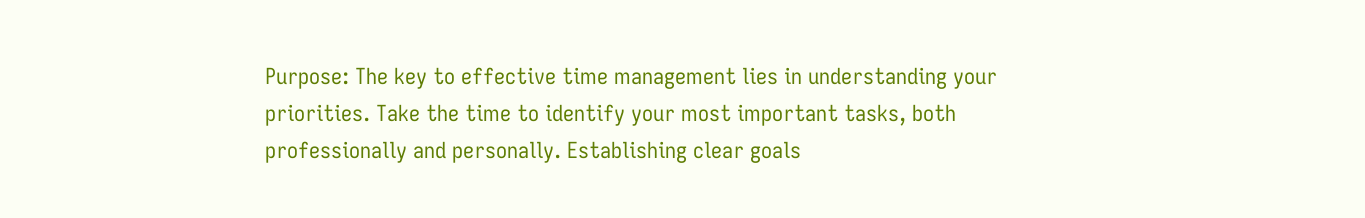Purpose: The key to effective time management lies in understanding your priorities. Take the time to identify your most important tasks, both professionally and personally. Establishing clear goals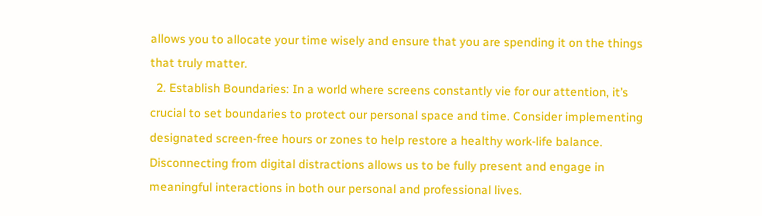allows you to allocate your time wisely and ensure that you are spending it on the things that truly matter.
  2. Establish Boundaries: In a world where screens constantly vie for our attention, it’s crucial to set boundaries to protect our personal space and time. Consider implementing designated screen-free hours or zones to help restore a healthy work-life balance. Disconnecting from digital distractions allows us to be fully present and engage in meaningful interactions in both our personal and professional lives.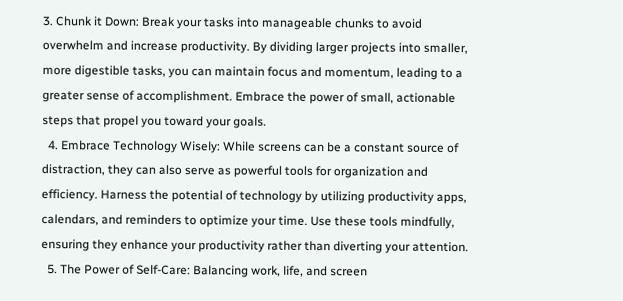3. Chunk it Down: Break your tasks into manageable chunks to avoid overwhelm and increase productivity. By dividing larger projects into smaller, more digestible tasks, you can maintain focus and momentum, leading to a greater sense of accomplishment. Embrace the power of small, actionable steps that propel you toward your goals.
  4. Embrace Technology Wisely: While screens can be a constant source of distraction, they can also serve as powerful tools for organization and efficiency. Harness the potential of technology by utilizing productivity apps, calendars, and reminders to optimize your time. Use these tools mindfully, ensuring they enhance your productivity rather than diverting your attention.
  5. The Power of Self-Care: Balancing work, life, and screen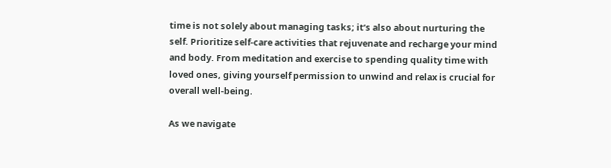time is not solely about managing tasks; it’s also about nurturing the self. Prioritize self-care activities that rejuvenate and recharge your mind and body. From meditation and exercise to spending quality time with loved ones, giving yourself permission to unwind and relax is crucial for overall well-being.

As we navigate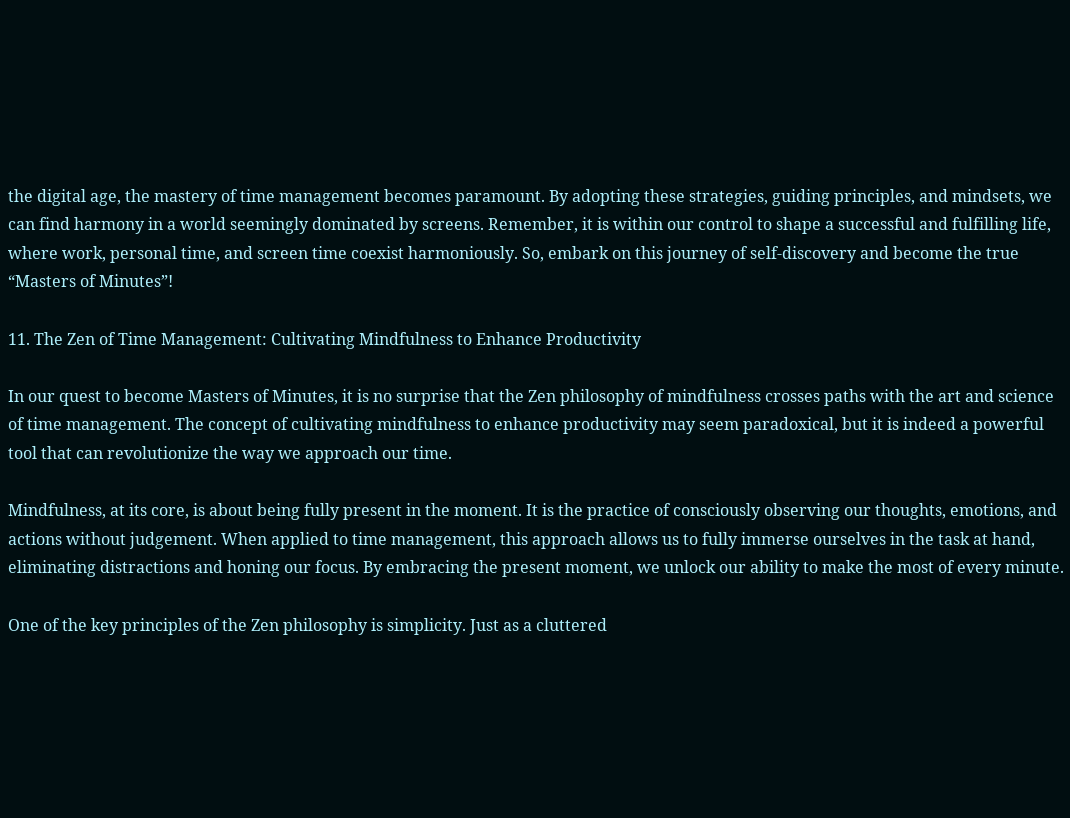the digital age, the mastery of time management becomes paramount. By adopting these strategies, guiding principles, and mindsets, we can find harmony in a world seemingly dominated by screens. Remember, it is within our control to shape a successful and fulfilling life, where work, personal time, and screen time coexist harmoniously. So, embark on this journey of self-discovery and become the true “Masters of Minutes”!

11. The Zen of Time Management: Cultivating Mindfulness to Enhance Productivity

In our quest to become Masters of Minutes, it is no surprise that the Zen philosophy of mindfulness crosses paths with the art and science of time management. The concept of cultivating mindfulness to enhance productivity may seem paradoxical, but it is indeed a powerful tool that can revolutionize the way we approach our time.

Mindfulness, at its core, is about being fully present in the moment. It is the practice of consciously observing our thoughts, emotions, and actions without judgement. When applied to time management, this approach allows us to fully immerse ourselves in the task at hand, eliminating distractions and honing our focus. By embracing the present moment, we unlock our ability to make the most of every minute.

One of the key principles of the Zen philosophy is simplicity. Just as a cluttered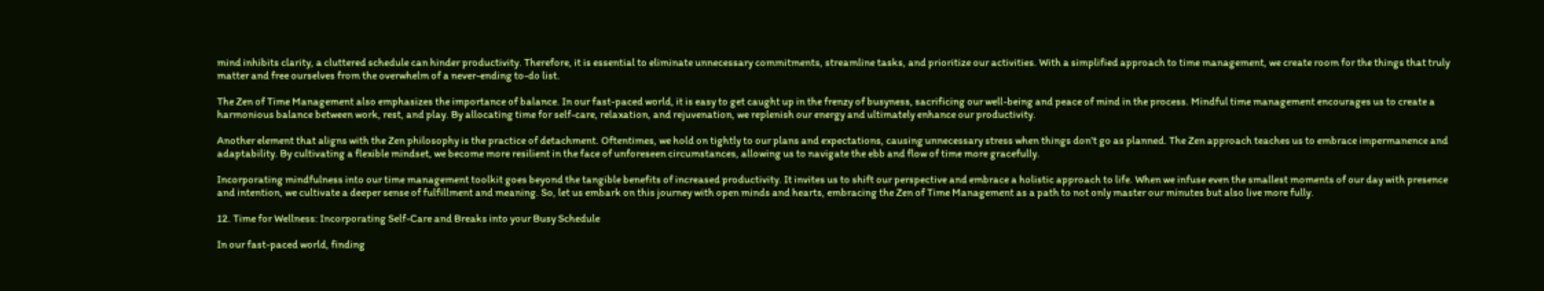mind inhibits clarity, a cluttered schedule can hinder productivity. Therefore, it is essential to eliminate unnecessary commitments, streamline tasks, and prioritize our activities. With a simplified approach to time management, we create room for the things that truly matter and free ourselves from the overwhelm of a never-ending to-do list.

The Zen of Time Management also emphasizes the importance of balance. In our fast-paced world, it is easy to get caught up in the frenzy of busyness, sacrificing our well-being and peace of mind in the process. Mindful time management encourages us to create a harmonious balance between work, rest, and play. By allocating time for self-care, relaxation, and rejuvenation, we replenish our energy and ultimately enhance our productivity.

Another element that aligns with the Zen philosophy is the practice of detachment. Oftentimes, we hold on tightly to our plans and expectations, causing unnecessary stress when things don’t go as planned. The Zen approach teaches us to embrace impermanence and adaptability. By cultivating a flexible mindset, we become more resilient in the face of unforeseen circumstances, allowing us to navigate the ebb and flow of time more gracefully.

Incorporating mindfulness into our time management toolkit goes beyond the tangible benefits of increased productivity. It invites us to shift our perspective and embrace a holistic approach to life. When we infuse even the smallest moments of our day with presence and intention, we cultivate a deeper sense of fulfillment and meaning. So, let us embark on this journey with open minds and hearts, embracing the Zen of Time Management as a path to not only master our minutes but also live more fully.

12. Time for Wellness: Incorporating Self-Care and Breaks into your Busy Schedule

In our fast-paced world, finding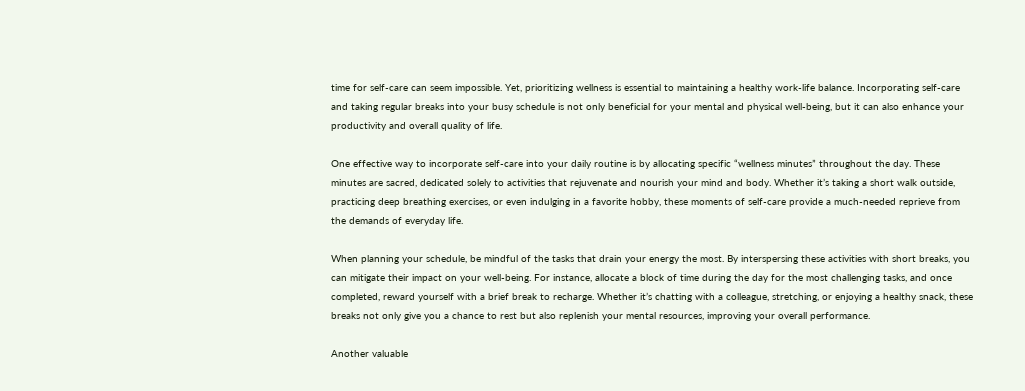time for self-care can seem impossible. Yet, prioritizing wellness is essential to maintaining a healthy work-life balance. Incorporating self-care and taking regular breaks into your busy schedule is not only beneficial for your mental and physical well-being, but it can also enhance your productivity and overall quality of life.

One effective way to incorporate self-care into your daily routine is by allocating specific “wellness minutes” throughout the day. These minutes are sacred, dedicated solely to activities that rejuvenate and nourish your mind and body. Whether it’s taking a short walk outside, practicing deep breathing exercises, or even indulging in a favorite hobby, these moments of self-care provide a much-needed reprieve from the demands of everyday life.

When planning your schedule, be mindful of the tasks that drain your energy the most. By interspersing these activities with short breaks, you can mitigate their impact on your well-being. For instance, allocate a block of time during the day for the most challenging tasks, and once completed, reward yourself with a brief break to recharge. Whether it’s chatting with a colleague, stretching, or enjoying a healthy snack, these breaks not only give you a chance to rest but also replenish your mental resources, improving your overall performance.

Another valuable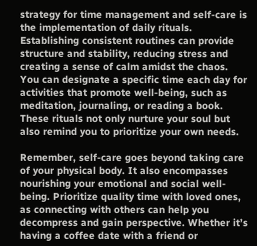strategy for time management and self-care is the implementation of daily rituals. Establishing consistent routines can provide structure and stability, reducing stress and creating a sense of calm amidst the chaos. You can designate a specific time each day for activities that promote well-being, such as meditation, journaling, or reading a book. These rituals not only nurture your soul but also remind you to prioritize your own needs.

Remember, self-care goes beyond taking care of your physical body. It also encompasses nourishing your emotional and social well-being. Prioritize quality time with loved ones, as connecting with others can help you decompress and gain perspective. Whether it’s having a coffee date with a friend or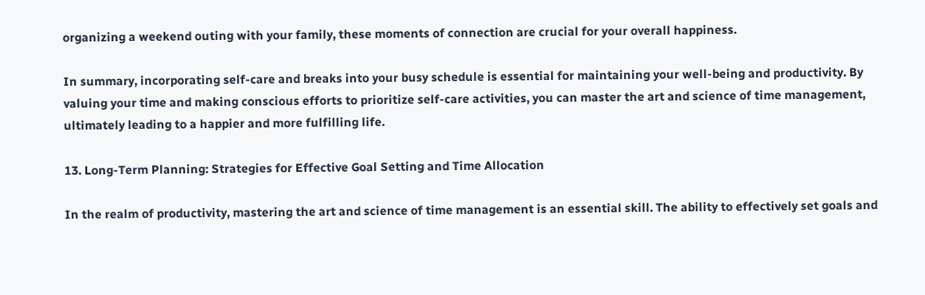organizing a weekend outing with your family, these moments of connection are crucial for your overall happiness.

In summary, incorporating self-care and breaks into your busy schedule is essential for maintaining your well-being and productivity. By valuing your time and making conscious efforts to prioritize self-care activities, you can master the art and science of time management, ultimately leading to a happier and more fulfilling life.

13. Long-Term Planning: Strategies for Effective Goal Setting and Time Allocation

In the realm of productivity, mastering the art and science of time management is an essential skill. The ability to effectively set goals and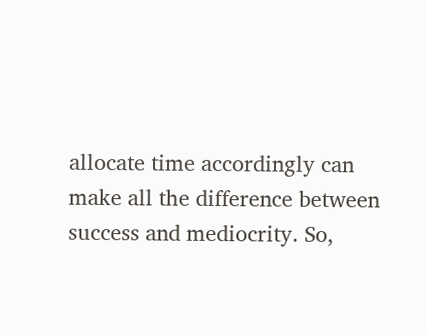allocate time accordingly can make all the difference between success and mediocrity. So,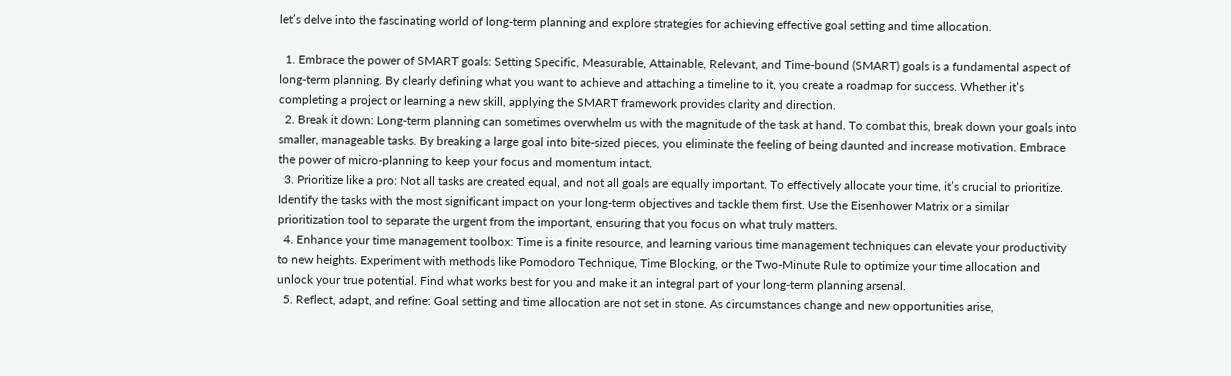let’s delve into the fascinating world of long-term planning and explore strategies for achieving effective goal setting and time allocation.

  1. Embrace the power of SMART goals: Setting Specific, Measurable, Attainable, Relevant, and Time-bound (SMART) goals is a fundamental aspect of long-term planning. By clearly defining what you want to achieve and attaching a timeline to it, you create a roadmap for success. Whether it’s completing a project or learning a new skill, applying the SMART framework provides clarity and direction.
  2. Break it down: Long-term planning can sometimes overwhelm us with the magnitude of the task at hand. To combat this, break down your goals into smaller, manageable tasks. By breaking a large goal into bite-sized pieces, you eliminate the feeling of being daunted and increase motivation. Embrace the power of micro-planning to keep your focus and momentum intact.
  3. Prioritize like a pro: Not all tasks are created equal, and not all goals are equally important. To effectively allocate your time, it’s crucial to prioritize. Identify the tasks with the most significant impact on your long-term objectives and tackle them first. Use the Eisenhower Matrix or a similar prioritization tool to separate the urgent from the important, ensuring that you focus on what truly matters.
  4. Enhance your time management toolbox: Time is a finite resource, and learning various time management techniques can elevate your productivity to new heights. Experiment with methods like Pomodoro Technique, Time Blocking, or the Two-Minute Rule to optimize your time allocation and unlock your true potential. Find what works best for you and make it an integral part of your long-term planning arsenal.
  5. Reflect, adapt, and refine: Goal setting and time allocation are not set in stone. As circumstances change and new opportunities arise,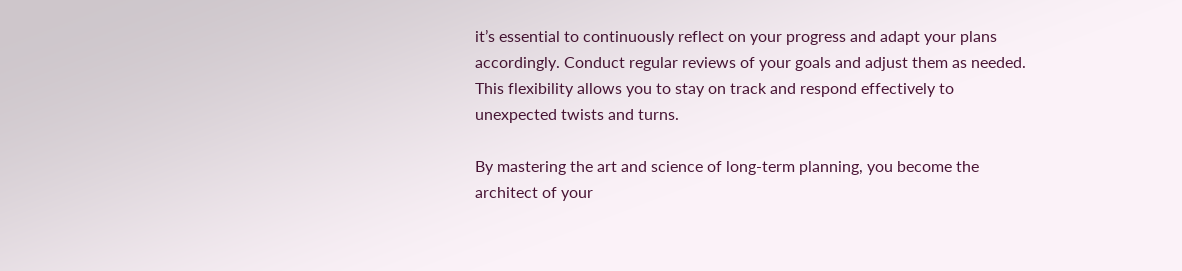it’s essential to continuously reflect on your progress and adapt your plans accordingly. Conduct regular reviews of your goals and adjust them as needed. This flexibility allows you to stay on track and respond effectively to unexpected twists and turns.

By mastering the art and science of long-term planning, you become the architect of your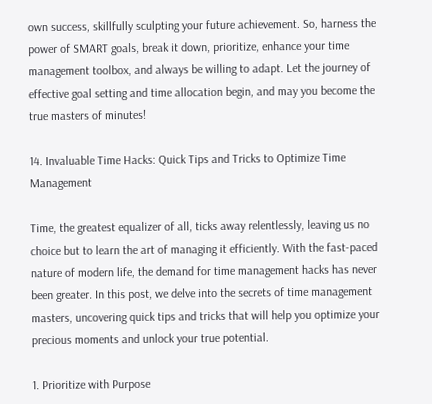own success, skillfully sculpting your future achievement. So, harness the power of SMART goals, break it down, prioritize, enhance your time management toolbox, and always be willing to adapt. Let the journey of effective goal setting and time allocation begin, and may you become the true masters of minutes!

14. Invaluable Time Hacks: Quick Tips and Tricks to Optimize Time Management

Time, the greatest equalizer of all, ticks away relentlessly, leaving us no choice but to learn the art of managing it efficiently. With the fast-paced nature of modern life, the demand for time management hacks has never been greater. In this post, we delve into the secrets of time management masters, uncovering quick tips and tricks that will help you optimize your precious moments and unlock your true potential.

1. Prioritize with Purpose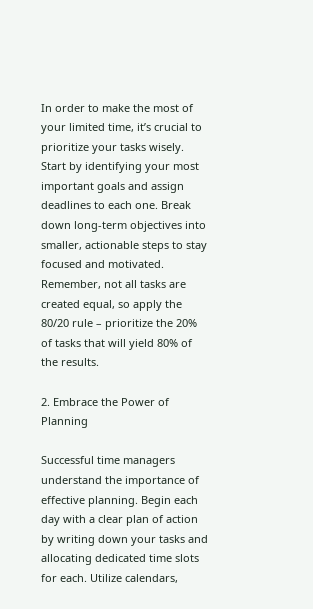In order to make the most of your limited time, it’s crucial to prioritize your tasks wisely. Start by identifying your most important goals and assign deadlines to each one. Break down long-term objectives into smaller, actionable steps to stay focused and motivated. Remember, not all tasks are created equal, so apply the 80/20 rule – prioritize the 20% of tasks that will yield 80% of the results.

2. Embrace the Power of Planning

Successful time managers understand the importance of effective planning. Begin each day with a clear plan of action by writing down your tasks and allocating dedicated time slots for each. Utilize calendars,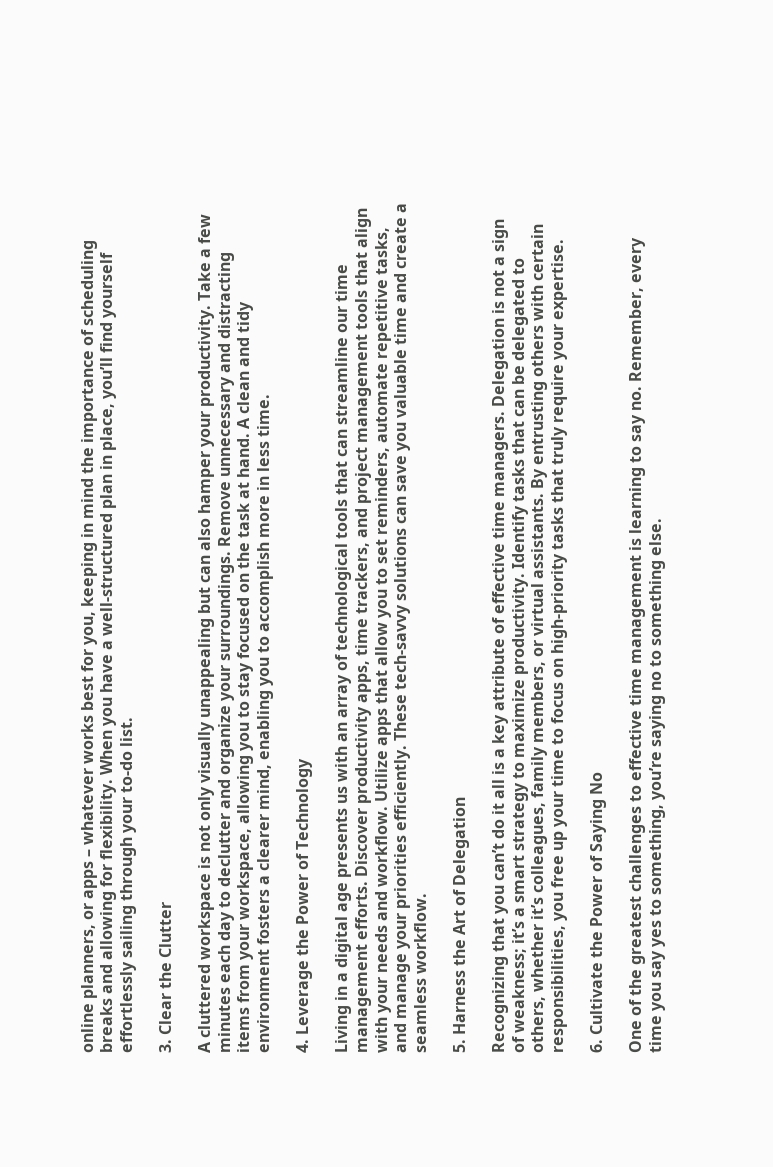online planners, or apps – whatever works best for you, keeping in mind the importance of scheduling breaks and allowing for flexibility. When you have a well-structured plan in place, you’ll find yourself effortlessly sailing through your to-do list.

3. Clear the Clutter

A cluttered workspace is not only visually unappealing but can also hamper your productivity. Take a few minutes each day to declutter and organize your surroundings. Remove unnecessary and distracting items from your workspace, allowing you to stay focused on the task at hand. A clean and tidy environment fosters a clearer mind, enabling you to accomplish more in less time.

4. Leverage the Power of Technology

Living in a digital age presents us with an array of technological tools that can streamline our time management efforts. Discover productivity apps, time trackers, and project management tools that align with your needs and workflow. Utilize apps that allow you to set reminders, automate repetitive tasks, and manage your priorities efficiently. These tech-savvy solutions can save you valuable time and create a seamless workflow.

5. Harness the Art of Delegation

Recognizing that you can’t do it all is a key attribute of effective time managers. Delegation is not a sign of weakness; it’s a smart strategy to maximize productivity. Identify tasks that can be delegated to others, whether it’s colleagues, family members, or virtual assistants. By entrusting others with certain responsibilities, you free up your time to focus on high-priority tasks that truly require your expertise.

6. Cultivate the Power of Saying No

One of the greatest challenges to effective time management is learning to say no. Remember, every time you say yes to something, you’re saying no to something else.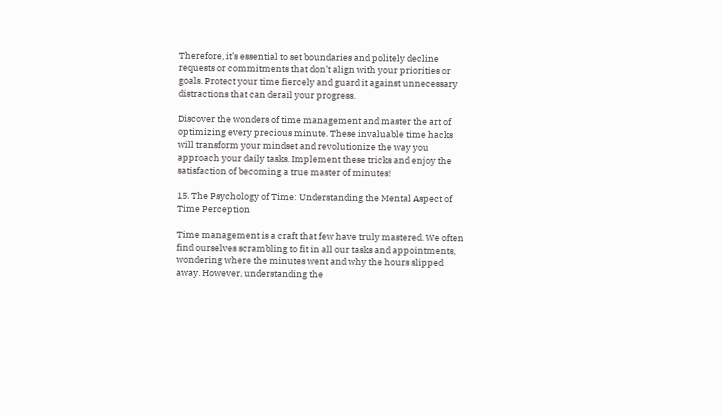Therefore, it’s essential to set boundaries and politely decline requests or commitments that don’t align with your priorities or goals. Protect your time fiercely and guard it against unnecessary distractions that can derail your progress.

Discover the wonders of time management and master the art of optimizing every precious minute. These invaluable time hacks will transform your mindset and revolutionize the way you approach your daily tasks. Implement these tricks and enjoy the satisfaction of becoming a true master of minutes!

15. The Psychology of Time: Understanding the Mental Aspect of Time Perception

Time management is a craft that few have truly mastered. We often find ourselves scrambling to fit in all our tasks and appointments, wondering where the minutes went and why the hours slipped away. However, understanding the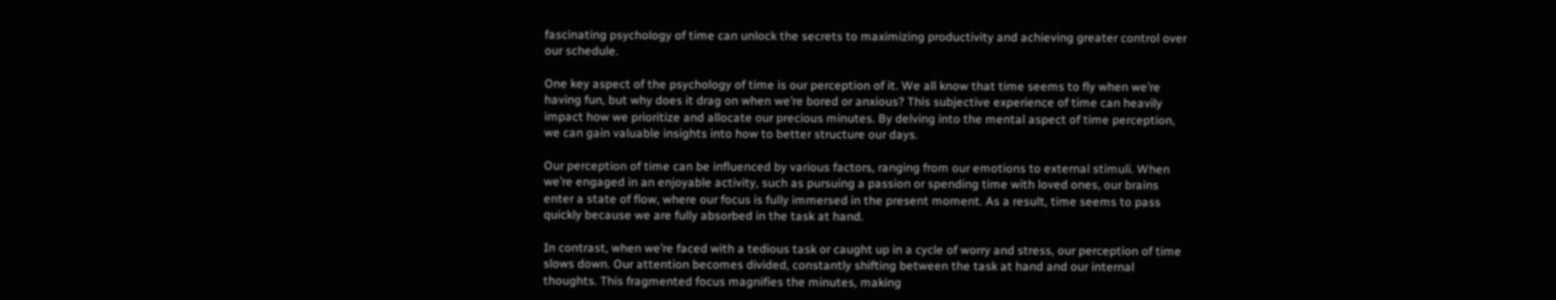fascinating psychology of time can unlock the secrets to maximizing productivity and achieving greater control over our schedule.

One key aspect of the psychology of time is our perception of it. We all know that time seems to fly when we’re having fun, but why does it drag on when we’re bored or anxious? This subjective experience of time can heavily impact how we prioritize and allocate our precious minutes. By delving into the mental aspect of time perception, we can gain valuable insights into how to better structure our days.

Our perception of time can be influenced by various factors, ranging from our emotions to external stimuli. When we’re engaged in an enjoyable activity, such as pursuing a passion or spending time with loved ones, our brains enter a state of flow, where our focus is fully immersed in the present moment. As a result, time seems to pass quickly because we are fully absorbed in the task at hand.

In contrast, when we’re faced with a tedious task or caught up in a cycle of worry and stress, our perception of time slows down. Our attention becomes divided, constantly shifting between the task at hand and our internal thoughts. This fragmented focus magnifies the minutes, making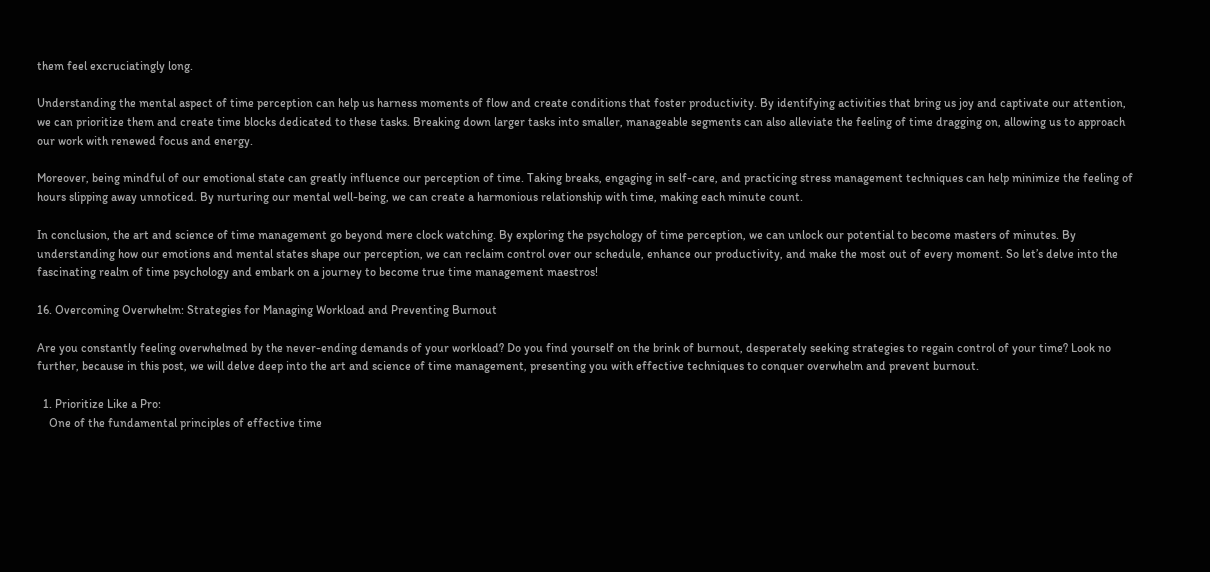them feel excruciatingly long.

Understanding the mental aspect of time perception can help us harness moments of flow and create conditions that foster productivity. By identifying activities that bring us joy and captivate our attention, we can prioritize them and create time blocks dedicated to these tasks. Breaking down larger tasks into smaller, manageable segments can also alleviate the feeling of time dragging on, allowing us to approach our work with renewed focus and energy.

Moreover, being mindful of our emotional state can greatly influence our perception of time. Taking breaks, engaging in self-care, and practicing stress management techniques can help minimize the feeling of hours slipping away unnoticed. By nurturing our mental well-being, we can create a harmonious relationship with time, making each minute count.

In conclusion, the art and science of time management go beyond mere clock watching. By exploring the psychology of time perception, we can unlock our potential to become masters of minutes. By understanding how our emotions and mental states shape our perception, we can reclaim control over our schedule, enhance our productivity, and make the most out of every moment. So let’s delve into the fascinating realm of time psychology and embark on a journey to become true time management maestros!

16. Overcoming Overwhelm: Strategies for Managing Workload and Preventing Burnout

Are you constantly feeling overwhelmed by the never-ending demands of your workload? Do you find yourself on the brink of burnout, desperately seeking strategies to regain control of your time? Look no further, because in this post, we will delve deep into the art and science of time management, presenting you with effective techniques to conquer overwhelm and prevent burnout.

  1. Prioritize Like a Pro:
    One of the fundamental principles of effective time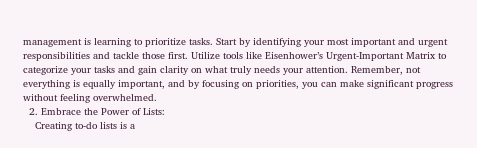management is learning to prioritize tasks. Start by identifying your most important and urgent responsibilities and tackle those first. Utilize tools like Eisenhower’s Urgent-Important Matrix to categorize your tasks and gain clarity on what truly needs your attention. Remember, not everything is equally important, and by focusing on priorities, you can make significant progress without feeling overwhelmed.
  2. Embrace the Power of Lists:
    Creating to-do lists is a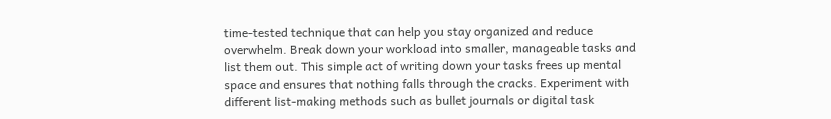time-tested technique that can help you stay organized and reduce overwhelm. Break down your workload into smaller, manageable tasks and list them out. This simple act of writing down your tasks frees up mental space and ensures that nothing falls through the cracks. Experiment with different list-making methods such as bullet journals or digital task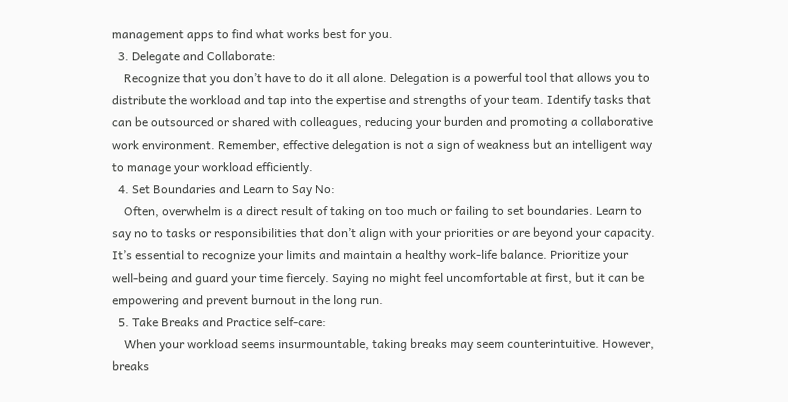management apps to find what works best for you.
  3. Delegate and Collaborate:
    Recognize that you don’t have to do it all alone. Delegation is a powerful tool that allows you to distribute the workload and tap into the expertise and strengths of your team. Identify tasks that can be outsourced or shared with colleagues, reducing your burden and promoting a collaborative work environment. Remember, effective delegation is not a sign of weakness but an intelligent way to manage your workload efficiently.
  4. Set Boundaries and Learn to Say No:
    Often, overwhelm is a direct result of taking on too much or failing to set boundaries. Learn to say no to tasks or responsibilities that don’t align with your priorities or are beyond your capacity. It’s essential to recognize your limits and maintain a healthy work-life balance. Prioritize your well-being and guard your time fiercely. Saying no might feel uncomfortable at first, but it can be empowering and prevent burnout in the long run.
  5. Take Breaks and Practice self-care:
    When your workload seems insurmountable, taking breaks may seem counterintuitive. However, breaks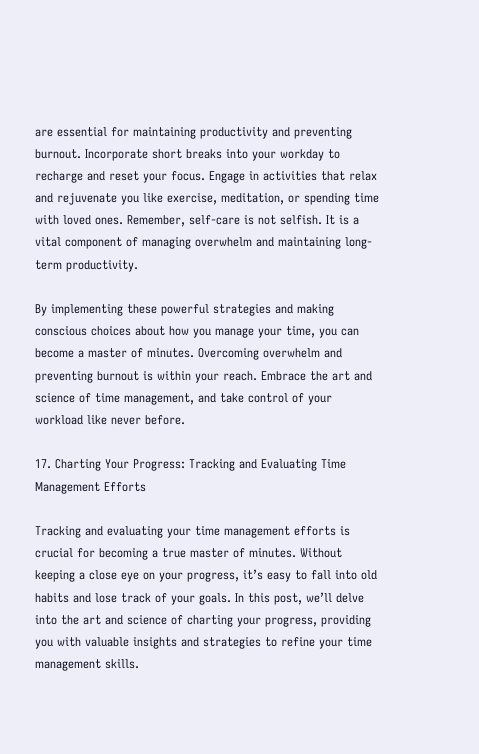are essential for maintaining productivity and preventing burnout. Incorporate short breaks into your workday to recharge and reset your focus. Engage in activities that relax and rejuvenate you like exercise, meditation, or spending time with loved ones. Remember, self-care is not selfish. It is a vital component of managing overwhelm and maintaining long-term productivity.

By implementing these powerful strategies and making conscious choices about how you manage your time, you can become a master of minutes. Overcoming overwhelm and preventing burnout is within your reach. Embrace the art and science of time management, and take control of your workload like never before.

17. Charting Your Progress: Tracking and Evaluating Time Management Efforts

Tracking and evaluating your time management efforts is crucial for becoming a true master of minutes. Without keeping a close eye on your progress, it’s easy to fall into old habits and lose track of your goals. In this post, we’ll delve into the art and science of charting your progress, providing you with valuable insights and strategies to refine your time management skills.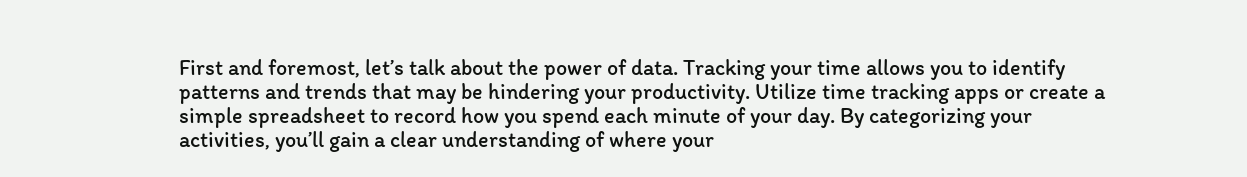First and foremost, let’s talk about the power of data. Tracking your time allows you to identify patterns and trends that may be hindering your productivity. Utilize time tracking apps or create a simple spreadsheet to record how you spend each minute of your day. By categorizing your activities, you’ll gain a clear understanding of where your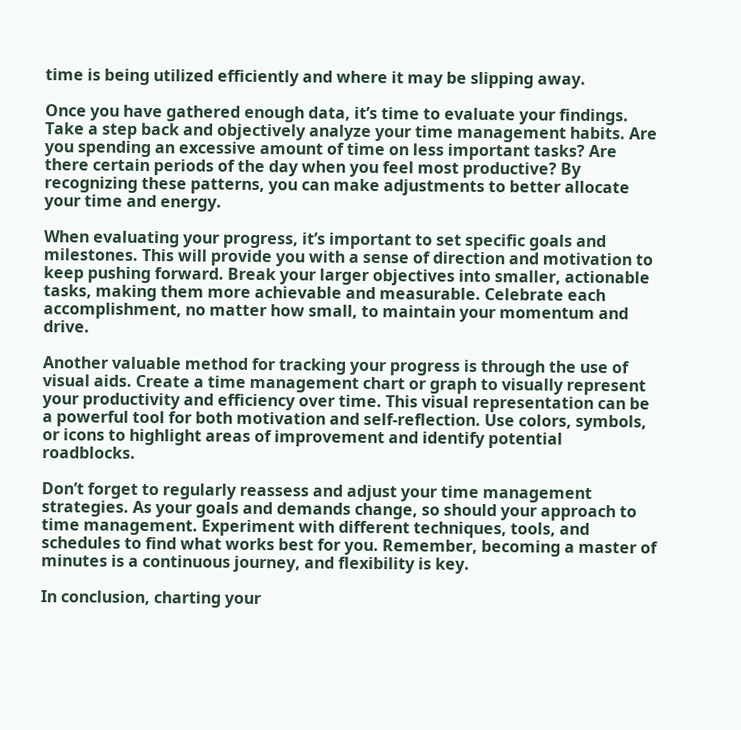time is being utilized efficiently and where it may be slipping away.

Once you have gathered enough data, it’s time to evaluate your findings. Take a step back and objectively analyze your time management habits. Are you spending an excessive amount of time on less important tasks? Are there certain periods of the day when you feel most productive? By recognizing these patterns, you can make adjustments to better allocate your time and energy.

When evaluating your progress, it’s important to set specific goals and milestones. This will provide you with a sense of direction and motivation to keep pushing forward. Break your larger objectives into smaller, actionable tasks, making them more achievable and measurable. Celebrate each accomplishment, no matter how small, to maintain your momentum and drive.

Another valuable method for tracking your progress is through the use of visual aids. Create a time management chart or graph to visually represent your productivity and efficiency over time. This visual representation can be a powerful tool for both motivation and self-reflection. Use colors, symbols, or icons to highlight areas of improvement and identify potential roadblocks.

Don’t forget to regularly reassess and adjust your time management strategies. As your goals and demands change, so should your approach to time management. Experiment with different techniques, tools, and schedules to find what works best for you. Remember, becoming a master of minutes is a continuous journey, and flexibility is key.

In conclusion, charting your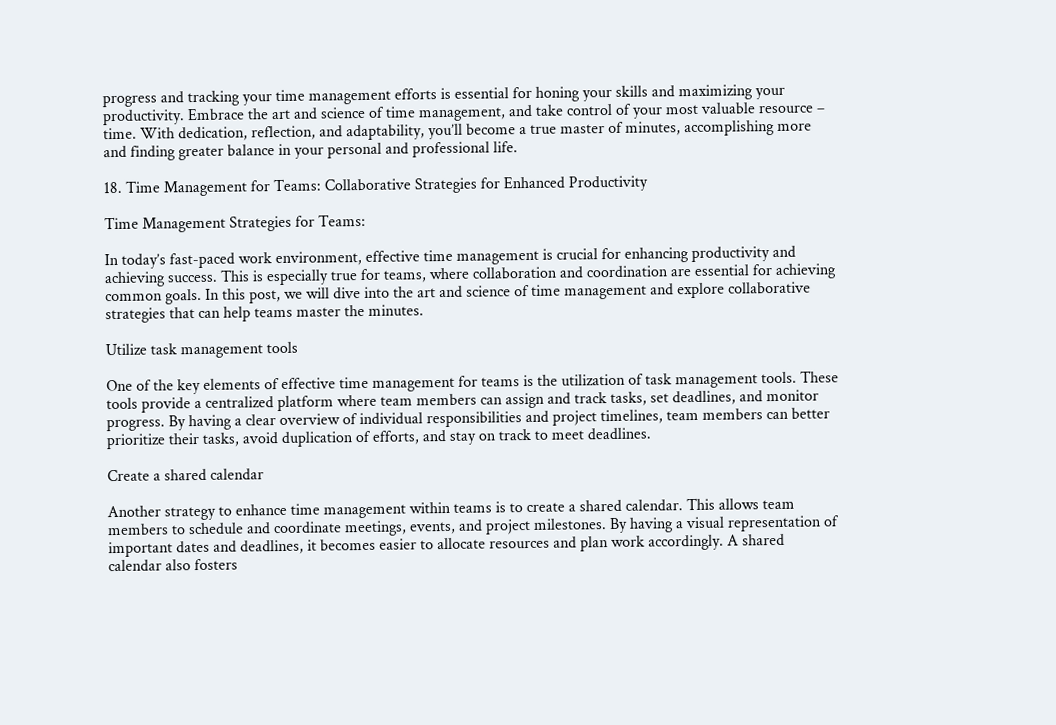progress and tracking your time management efforts is essential for honing your skills and maximizing your productivity. Embrace the art and science of time management, and take control of your most valuable resource – time. With dedication, reflection, and adaptability, you’ll become a true master of minutes, accomplishing more and finding greater balance in your personal and professional life.

18. Time Management for Teams: Collaborative Strategies for Enhanced Productivity

Time Management Strategies for Teams:

In today’s fast-paced work environment, effective time management is crucial for enhancing productivity and achieving success. This is especially true for teams, where collaboration and coordination are essential for achieving common goals. In this post, we will dive into the art and science of time management and explore collaborative strategies that can help teams master the minutes.

Utilize task management tools

One of the key elements of effective time management for teams is the utilization of task management tools. These tools provide a centralized platform where team members can assign and track tasks, set deadlines, and monitor progress. By having a clear overview of individual responsibilities and project timelines, team members can better prioritize their tasks, avoid duplication of efforts, and stay on track to meet deadlines.

Create a shared calendar

Another strategy to enhance time management within teams is to create a shared calendar. This allows team members to schedule and coordinate meetings, events, and project milestones. By having a visual representation of important dates and deadlines, it becomes easier to allocate resources and plan work accordingly. A shared calendar also fosters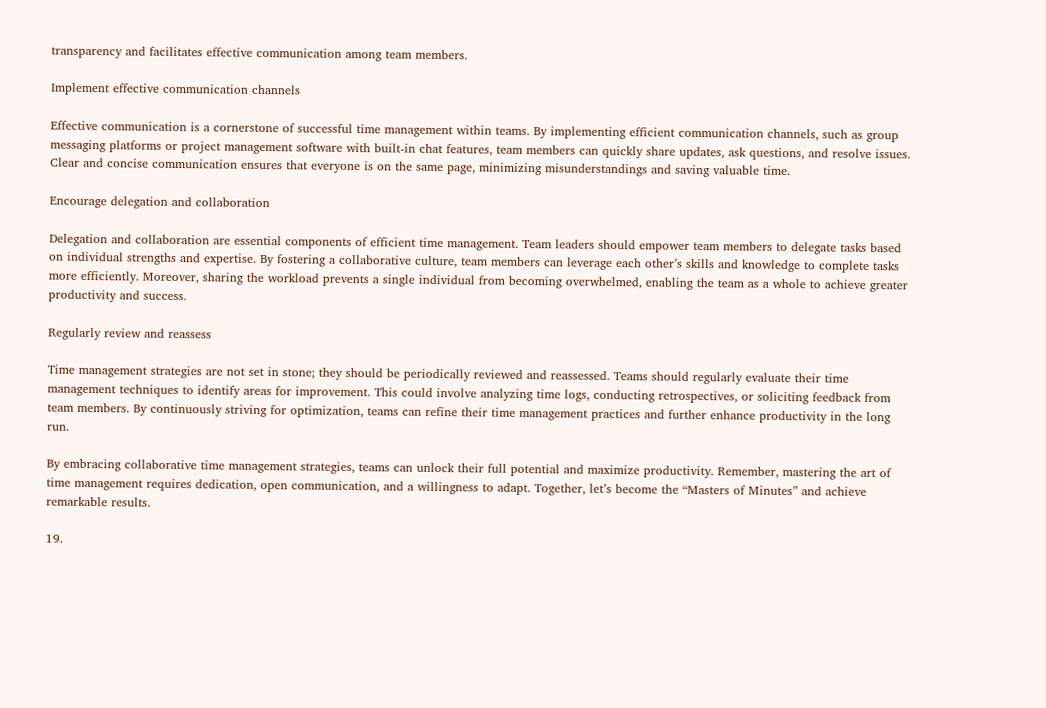transparency and facilitates effective communication among team members.

Implement effective communication channels

Effective communication is a cornerstone of successful time management within teams. By implementing efficient communication channels, such as group messaging platforms or project management software with built-in chat features, team members can quickly share updates, ask questions, and resolve issues. Clear and concise communication ensures that everyone is on the same page, minimizing misunderstandings and saving valuable time.

Encourage delegation and collaboration

Delegation and collaboration are essential components of efficient time management. Team leaders should empower team members to delegate tasks based on individual strengths and expertise. By fostering a collaborative culture, team members can leverage each other’s skills and knowledge to complete tasks more efficiently. Moreover, sharing the workload prevents a single individual from becoming overwhelmed, enabling the team as a whole to achieve greater productivity and success.

Regularly review and reassess

Time management strategies are not set in stone; they should be periodically reviewed and reassessed. Teams should regularly evaluate their time management techniques to identify areas for improvement. This could involve analyzing time logs, conducting retrospectives, or soliciting feedback from team members. By continuously striving for optimization, teams can refine their time management practices and further enhance productivity in the long run.

By embracing collaborative time management strategies, teams can unlock their full potential and maximize productivity. Remember, mastering the art of time management requires dedication, open communication, and a willingness to adapt. Together, let’s become the “Masters of Minutes” and achieve remarkable results.

19.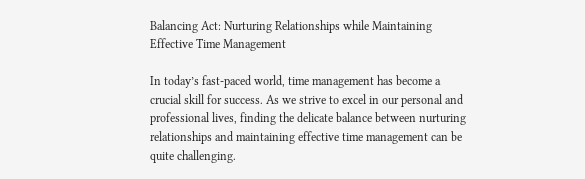Balancing Act: Nurturing Relationships while Maintaining Effective Time Management

In today’s fast-paced world, time management has become a crucial skill for success. As we strive to excel in our personal and professional lives, finding the delicate balance between nurturing relationships and maintaining effective time management can be quite challenging.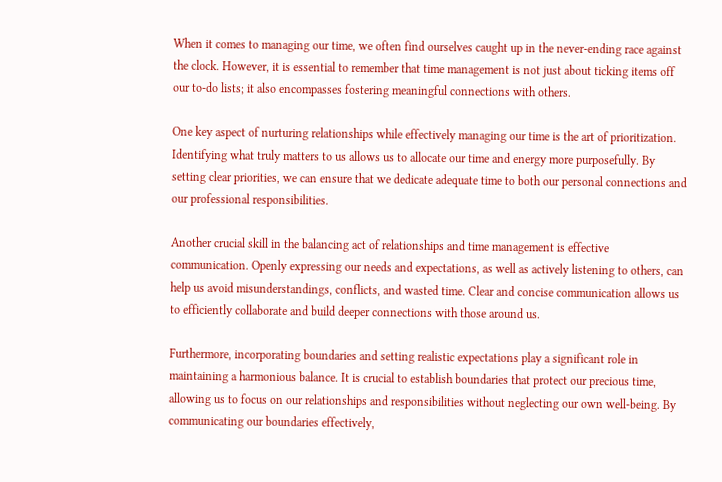When it comes to managing our time, we often find ourselves caught up in the never-ending race against the clock. However, it is essential to remember that time management is not just about ticking items off our to-do lists; it also encompasses fostering meaningful connections with others.

One key aspect of nurturing relationships while effectively managing our time is the art of prioritization. Identifying what truly matters to us allows us to allocate our time and energy more purposefully. By setting clear priorities, we can ensure that we dedicate adequate time to both our personal connections and our professional responsibilities.

Another crucial skill in the balancing act of relationships and time management is effective communication. Openly expressing our needs and expectations, as well as actively listening to others, can help us avoid misunderstandings, conflicts, and wasted time. Clear and concise communication allows us to efficiently collaborate and build deeper connections with those around us.

Furthermore, incorporating boundaries and setting realistic expectations play a significant role in maintaining a harmonious balance. It is crucial to establish boundaries that protect our precious time, allowing us to focus on our relationships and responsibilities without neglecting our own well-being. By communicating our boundaries effectively,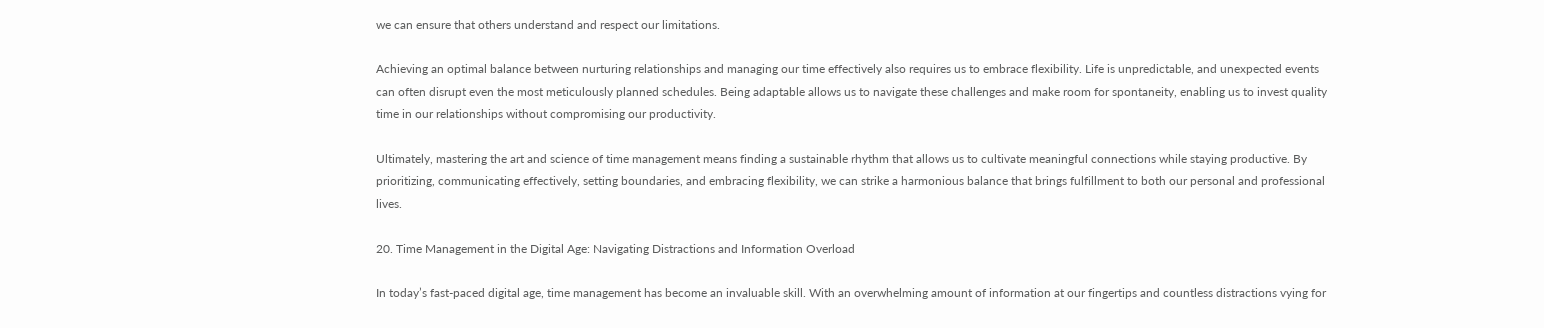we can ensure that others understand and respect our limitations.

Achieving an optimal balance between nurturing relationships and managing our time effectively also requires us to embrace flexibility. Life is unpredictable, and unexpected events can often disrupt even the most meticulously planned schedules. Being adaptable allows us to navigate these challenges and make room for spontaneity, enabling us to invest quality time in our relationships without compromising our productivity.

Ultimately, mastering the art and science of time management means finding a sustainable rhythm that allows us to cultivate meaningful connections while staying productive. By prioritizing, communicating effectively, setting boundaries, and embracing flexibility, we can strike a harmonious balance that brings fulfillment to both our personal and professional lives.

20. Time Management in the Digital Age: Navigating Distractions and Information Overload

In today’s fast-paced digital age, time management has become an invaluable skill. With an overwhelming amount of information at our fingertips and countless distractions vying for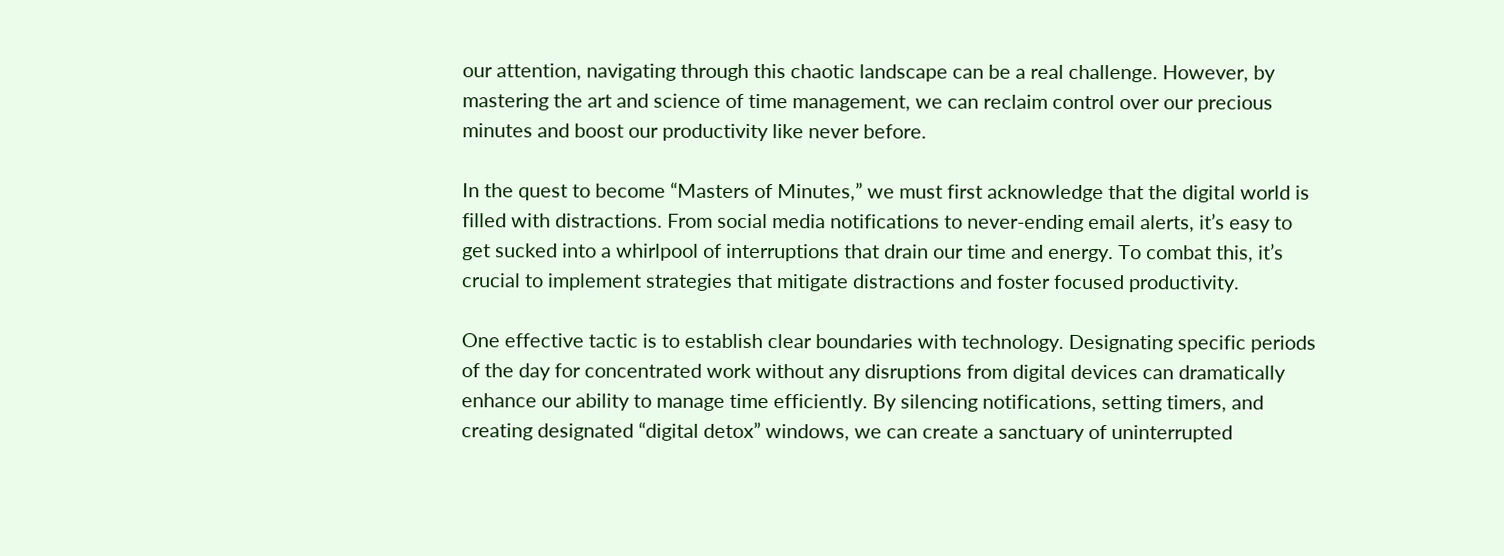our attention, navigating through this chaotic landscape can be a real challenge. However, by mastering the art and science of time management, we can reclaim control over our precious minutes and boost our productivity like never before.

In the quest to become “Masters of Minutes,” we must first acknowledge that the digital world is filled with distractions. From social media notifications to never-ending email alerts, it’s easy to get sucked into a whirlpool of interruptions that drain our time and energy. To combat this, it’s crucial to implement strategies that mitigate distractions and foster focused productivity.

One effective tactic is to establish clear boundaries with technology. Designating specific periods of the day for concentrated work without any disruptions from digital devices can dramatically enhance our ability to manage time efficiently. By silencing notifications, setting timers, and creating designated “digital detox” windows, we can create a sanctuary of uninterrupted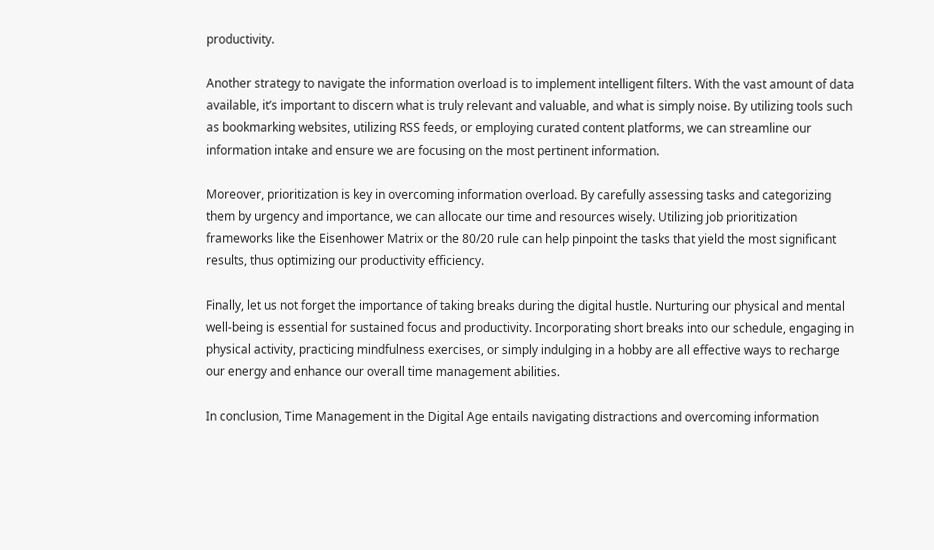productivity.

Another strategy to navigate the information overload is to implement intelligent filters. With the vast amount of data available, it’s important to discern what is truly relevant and valuable, and what is simply noise. By utilizing tools such as bookmarking websites, utilizing RSS feeds, or employing curated content platforms, we can streamline our information intake and ensure we are focusing on the most pertinent information.

Moreover, prioritization is key in overcoming information overload. By carefully assessing tasks and categorizing them by urgency and importance, we can allocate our time and resources wisely. Utilizing job prioritization frameworks like the Eisenhower Matrix or the 80/20 rule can help pinpoint the tasks that yield the most significant results, thus optimizing our productivity efficiency.

Finally, let us not forget the importance of taking breaks during the digital hustle. Nurturing our physical and mental well-being is essential for sustained focus and productivity. Incorporating short breaks into our schedule, engaging in physical activity, practicing mindfulness exercises, or simply indulging in a hobby are all effective ways to recharge our energy and enhance our overall time management abilities.

In conclusion, Time Management in the Digital Age entails navigating distractions and overcoming information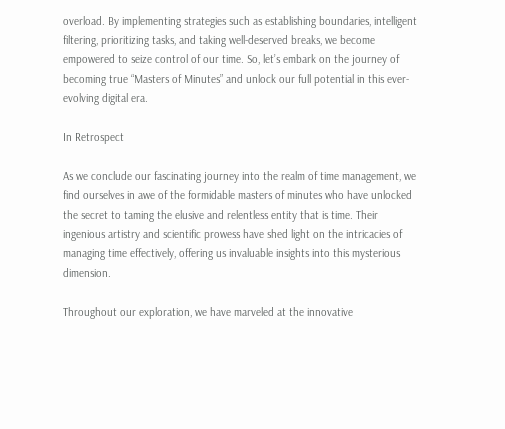overload. By implementing strategies such as establishing boundaries, intelligent filtering, prioritizing tasks, and taking well-deserved breaks, we become empowered to seize control of our time. So, let’s embark on the journey of becoming true “Masters of Minutes” and unlock our full potential in this ever-evolving digital era.

In Retrospect

As we conclude our fascinating journey into the realm of time management, we find ourselves in awe of the formidable masters of minutes who have unlocked the secret to taming the elusive and relentless entity that is time. Their ingenious artistry and scientific prowess have shed light on the intricacies of managing time effectively, offering us invaluable insights into this mysterious dimension.

Throughout our exploration, we have marveled at the innovative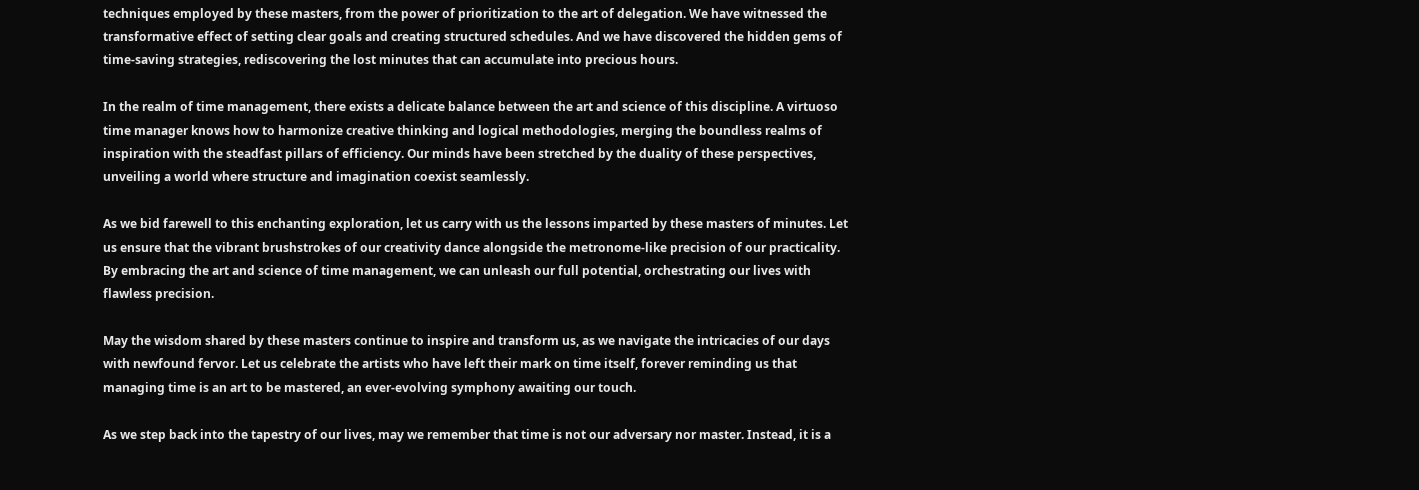techniques employed by these masters, from the power of prioritization to the art of delegation. We have witnessed the transformative effect of setting clear goals and creating structured schedules. And we have discovered the hidden gems of time-saving strategies, rediscovering the lost minutes that can accumulate into precious hours.

In the realm of time management, there exists a delicate balance between the art and science of this discipline. A virtuoso time manager knows how to harmonize creative thinking and logical methodologies, merging the boundless realms of inspiration with the steadfast pillars of efficiency. Our minds have been stretched by the duality of these perspectives, unveiling a world where structure and imagination coexist seamlessly.

As we bid farewell to this enchanting exploration, let us carry with us the lessons imparted by these masters of minutes. Let us ensure that the vibrant brushstrokes of our creativity dance alongside the metronome-like precision of our practicality. By embracing the art and science of time management, we can unleash our full potential, orchestrating our lives with flawless precision.

May the wisdom shared by these masters continue to inspire and transform us, as we navigate the intricacies of our days with newfound fervor. Let us celebrate the artists who have left their mark on time itself, forever reminding us that managing time is an art to be mastered, an ever-evolving symphony awaiting our touch.

As we step back into the tapestry of our lives, may we remember that time is not our adversary nor master. Instead, it is a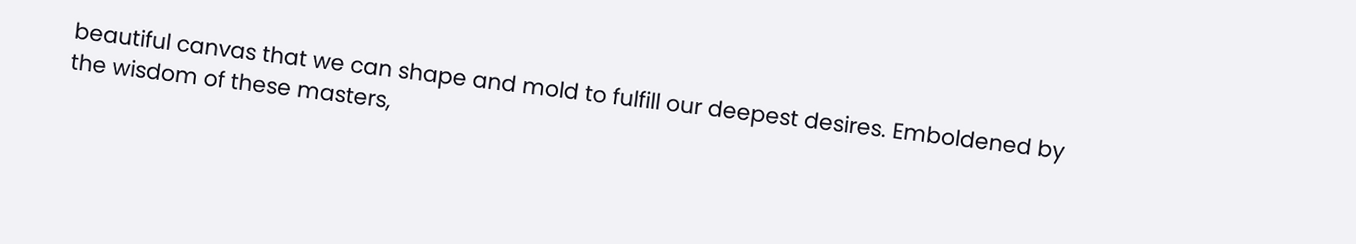beautiful canvas that we can shape and mold to fulfill our deepest desires. Emboldened by the wisdom of these masters,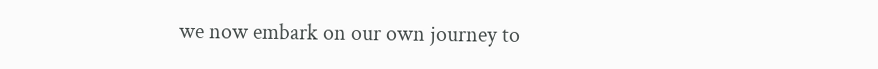we now embark on our own journey to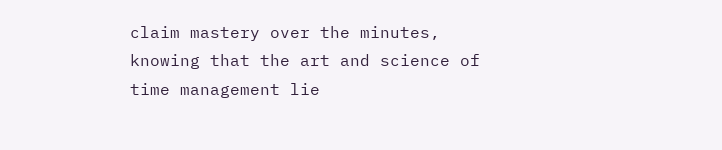claim mastery over the minutes, knowing that the art and science of time management lie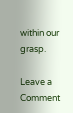within our grasp.

Leave a Comment